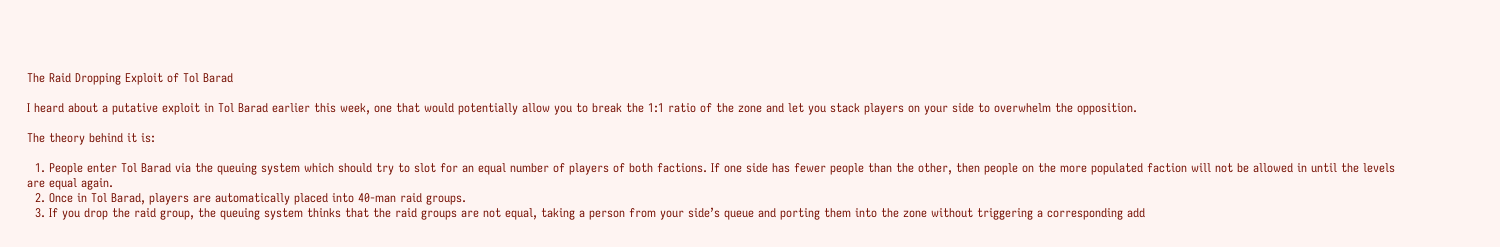The Raid Dropping Exploit of Tol Barad

I heard about a putative exploit in Tol Barad earlier this week, one that would potentially allow you to break the 1:1 ratio of the zone and let you stack players on your side to overwhelm the opposition.

The theory behind it is:

  1. People enter Tol Barad via the queuing system which should try to slot for an equal number of players of both factions. If one side has fewer people than the other, then people on the more populated faction will not be allowed in until the levels are equal again.
  2. Once in Tol Barad, players are automatically placed into 40-man raid groups.
  3. If you drop the raid group, the queuing system thinks that the raid groups are not equal, taking a person from your side’s queue and porting them into the zone without triggering a corresponding add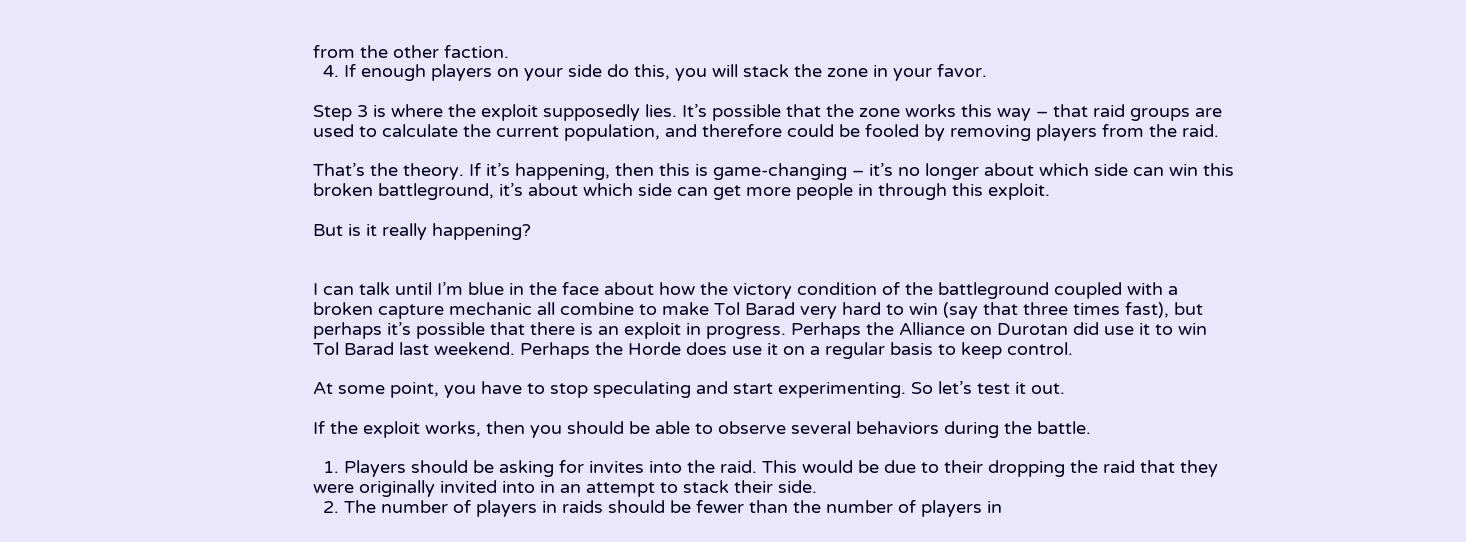from the other faction.
  4. If enough players on your side do this, you will stack the zone in your favor.

Step 3 is where the exploit supposedly lies. It’s possible that the zone works this way – that raid groups are used to calculate the current population, and therefore could be fooled by removing players from the raid.

That’s the theory. If it’s happening, then this is game-changing – it’s no longer about which side can win this broken battleground, it’s about which side can get more people in through this exploit.

But is it really happening?


I can talk until I’m blue in the face about how the victory condition of the battleground coupled with a broken capture mechanic all combine to make Tol Barad very hard to win (say that three times fast), but perhaps it’s possible that there is an exploit in progress. Perhaps the Alliance on Durotan did use it to win Tol Barad last weekend. Perhaps the Horde does use it on a regular basis to keep control.

At some point, you have to stop speculating and start experimenting. So let’s test it out.

If the exploit works, then you should be able to observe several behaviors during the battle.

  1. Players should be asking for invites into the raid. This would be due to their dropping the raid that they were originally invited into in an attempt to stack their side.
  2. The number of players in raids should be fewer than the number of players in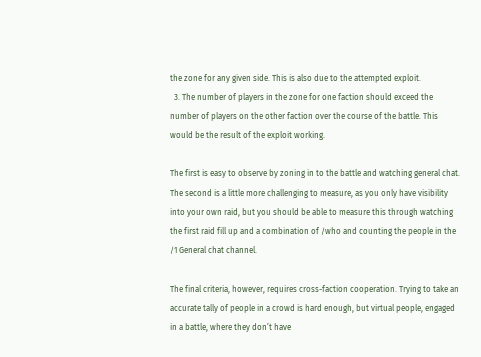the zone for any given side. This is also due to the attempted exploit.
  3. The number of players in the zone for one faction should exceed the number of players on the other faction over the course of the battle. This would be the result of the exploit working.

The first is easy to observe by zoning in to the battle and watching general chat. The second is a little more challenging to measure, as you only have visibility into your own raid, but you should be able to measure this through watching the first raid fill up and a combination of /who and counting the people in the /1 General chat channel.

The final criteria, however, requires cross-faction cooperation. Trying to take an accurate tally of people in a crowd is hard enough, but virtual people, engaged in a battle, where they don’t have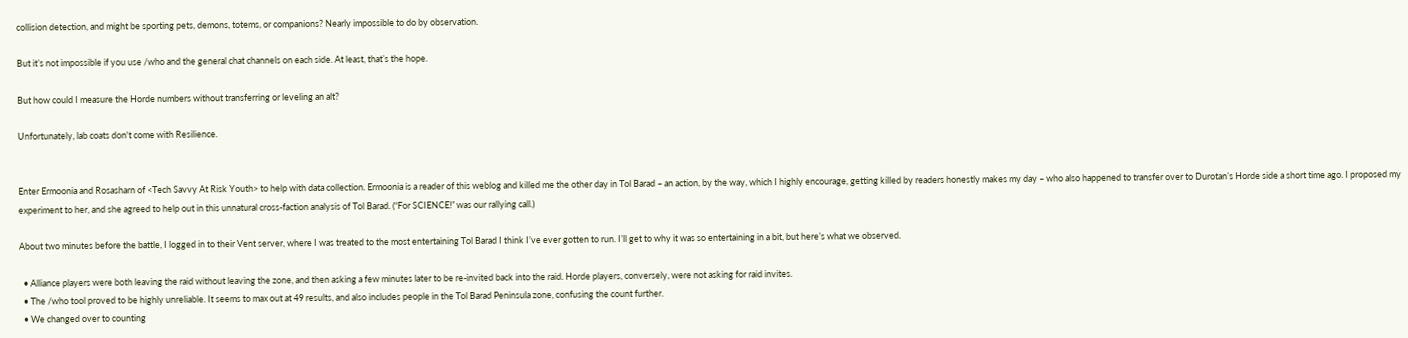collision detection, and might be sporting pets, demons, totems, or companions? Nearly impossible to do by observation.

But it’s not impossible if you use /who and the general chat channels on each side. At least, that’s the hope.

But how could I measure the Horde numbers without transferring or leveling an alt?

Unfortunately, lab coats don't come with Resilience.


Enter Ermoonia and Rosasharn of <Tech Savvy At Risk Youth> to help with data collection. Ermoonia is a reader of this weblog and killed me the other day in Tol Barad – an action, by the way, which I highly encourage, getting killed by readers honestly makes my day – who also happened to transfer over to Durotan’s Horde side a short time ago. I proposed my experiment to her, and she agreed to help out in this unnatural cross-faction analysis of Tol Barad. (“For SCIENCE!” was our rallying call.)

About two minutes before the battle, I logged in to their Vent server, where I was treated to the most entertaining Tol Barad I think I’ve ever gotten to run. I’ll get to why it was so entertaining in a bit, but here’s what we observed.

  • Alliance players were both leaving the raid without leaving the zone, and then asking a few minutes later to be re-invited back into the raid. Horde players, conversely, were not asking for raid invites.
  • The /who tool proved to be highly unreliable. It seems to max out at 49 results, and also includes people in the Tol Barad Peninsula zone, confusing the count further.
  • We changed over to counting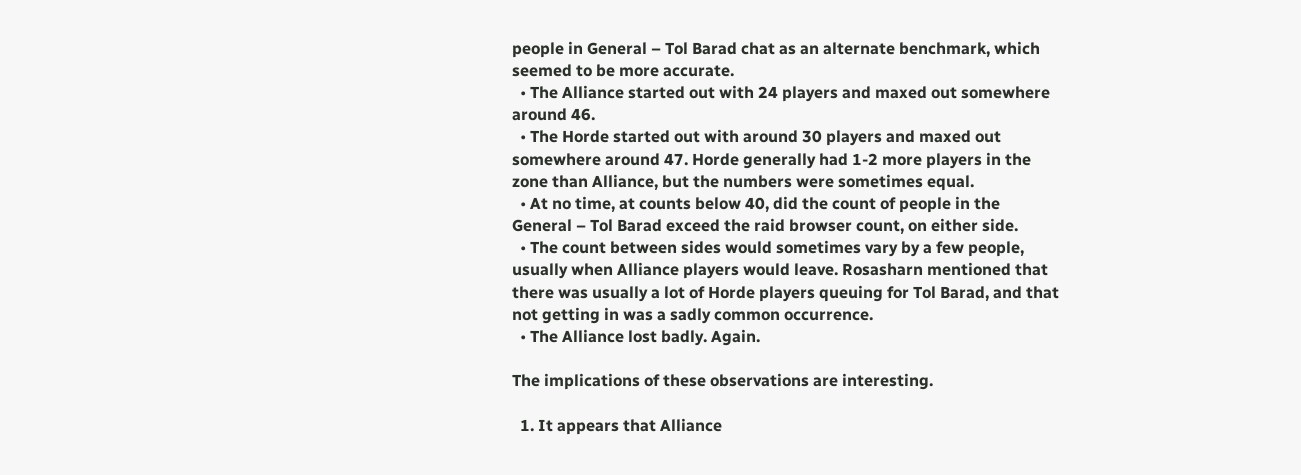people in General – Tol Barad chat as an alternate benchmark, which seemed to be more accurate.
  • The Alliance started out with 24 players and maxed out somewhere around 46.
  • The Horde started out with around 30 players and maxed out somewhere around 47. Horde generally had 1-2 more players in the zone than Alliance, but the numbers were sometimes equal.
  • At no time, at counts below 40, did the count of people in the General – Tol Barad exceed the raid browser count, on either side.
  • The count between sides would sometimes vary by a few people, usually when Alliance players would leave. Rosasharn mentioned that there was usually a lot of Horde players queuing for Tol Barad, and that not getting in was a sadly common occurrence.
  • The Alliance lost badly. Again.

The implications of these observations are interesting.

  1. It appears that Alliance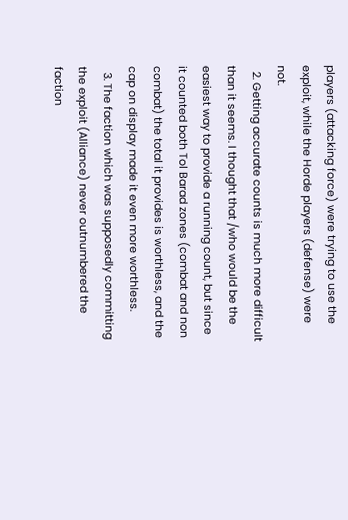players (attacking force) were trying to use the exploit, while the Horde players (defense) were not.
  2. Getting accurate counts is much more difficult than it seems. I thought that /who would be the easiest way to provide a running count, but since it counted both Tol Barad zones (combat and non combat) the total it provides is worthless, and the cap on display made it even more worthless.
  3. The faction which was supposedly committing the exploit (Alliance) never outnumbered the faction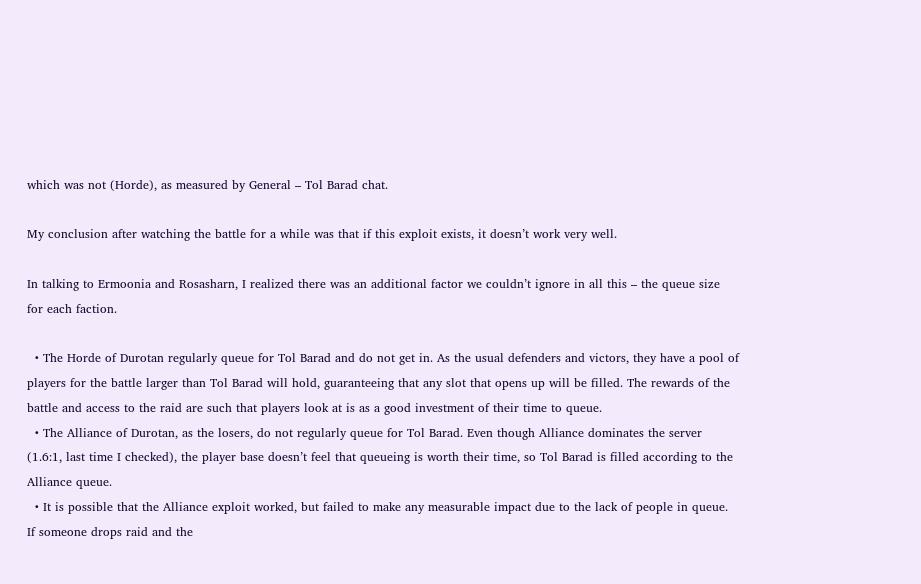which was not (Horde), as measured by General – Tol Barad chat.

My conclusion after watching the battle for a while was that if this exploit exists, it doesn’t work very well.

In talking to Ermoonia and Rosasharn, I realized there was an additional factor we couldn’t ignore in all this – the queue size for each faction.

  • The Horde of Durotan regularly queue for Tol Barad and do not get in. As the usual defenders and victors, they have a pool of players for the battle larger than Tol Barad will hold, guaranteeing that any slot that opens up will be filled. The rewards of the battle and access to the raid are such that players look at is as a good investment of their time to queue.
  • The Alliance of Durotan, as the losers, do not regularly queue for Tol Barad. Even though Alliance dominates the server (1.6:1, last time I checked), the player base doesn’t feel that queueing is worth their time, so Tol Barad is filled according to the Alliance queue.
  • It is possible that the Alliance exploit worked, but failed to make any measurable impact due to the lack of people in queue. If someone drops raid and the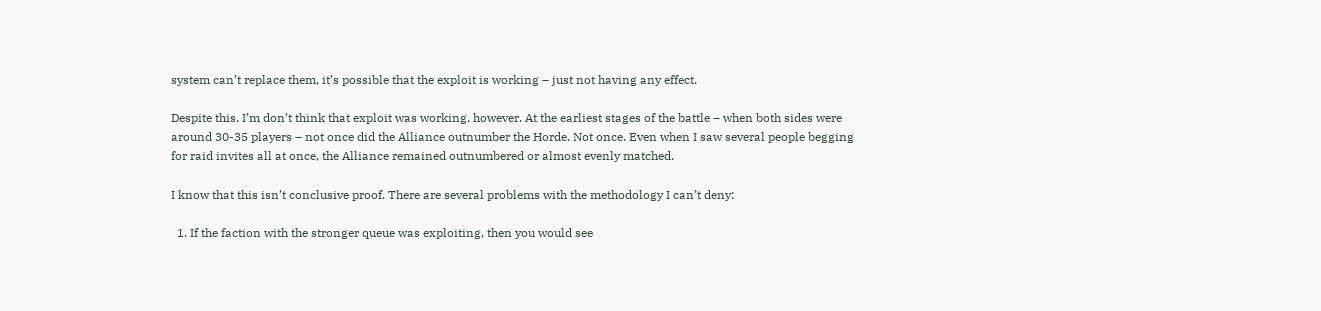system can’t replace them, it’s possible that the exploit is working – just not having any effect.

Despite this, I’m don’t think that exploit was working, however. At the earliest stages of the battle – when both sides were around 30-35 players – not once did the Alliance outnumber the Horde. Not once. Even when I saw several people begging for raid invites all at once, the Alliance remained outnumbered or almost evenly matched.

I know that this isn’t conclusive proof. There are several problems with the methodology I can’t deny:

  1. If the faction with the stronger queue was exploiting, then you would see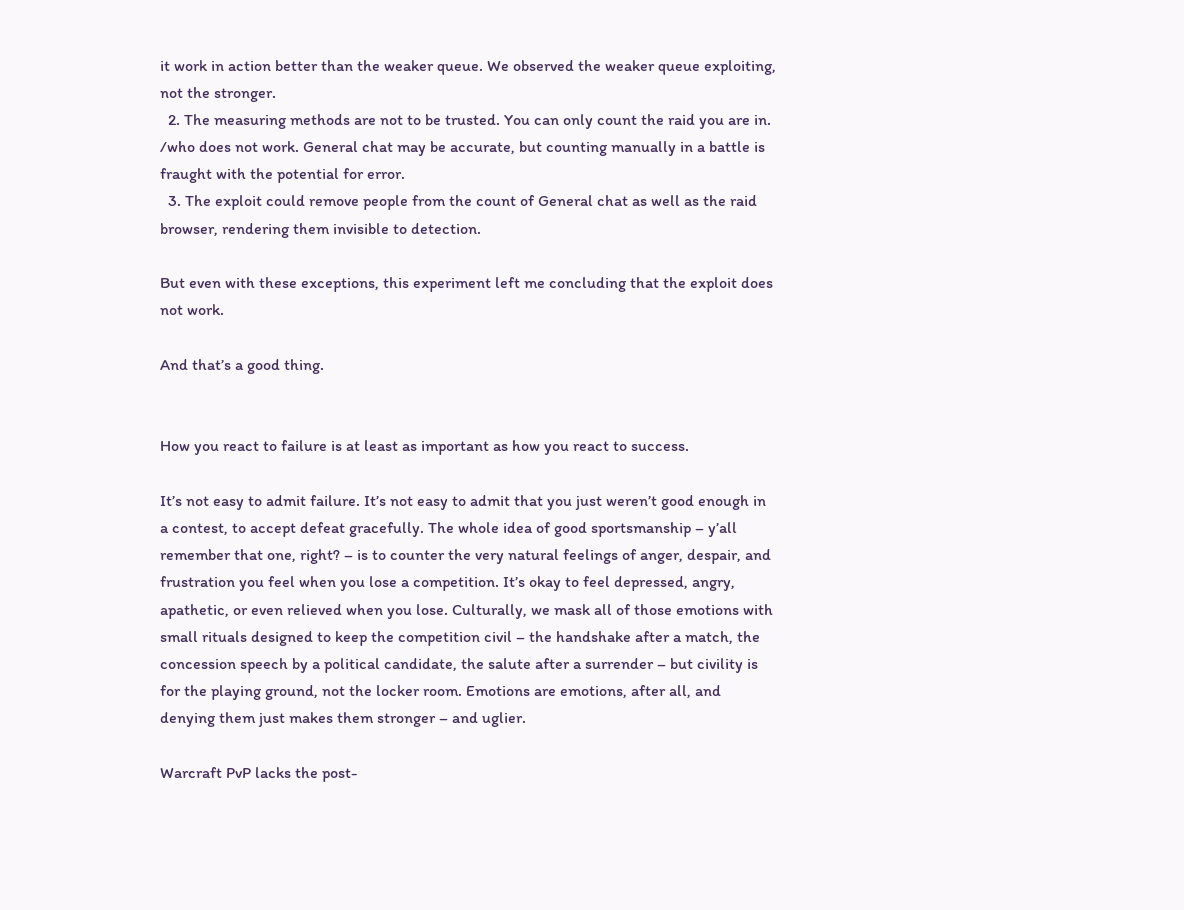it work in action better than the weaker queue. We observed the weaker queue exploiting, not the stronger.
  2. The measuring methods are not to be trusted. You can only count the raid you are in. /who does not work. General chat may be accurate, but counting manually in a battle is fraught with the potential for error.
  3. The exploit could remove people from the count of General chat as well as the raid browser, rendering them invisible to detection.

But even with these exceptions, this experiment left me concluding that the exploit does not work.

And that’s a good thing.


How you react to failure is at least as important as how you react to success.

It’s not easy to admit failure. It’s not easy to admit that you just weren’t good enough in a contest, to accept defeat gracefully. The whole idea of good sportsmanship – y’all remember that one, right? – is to counter the very natural feelings of anger, despair, and frustration you feel when you lose a competition. It’s okay to feel depressed, angry, apathetic, or even relieved when you lose. Culturally, we mask all of those emotions with small rituals designed to keep the competition civil – the handshake after a match, the concession speech by a political candidate, the salute after a surrender – but civility is for the playing ground, not the locker room. Emotions are emotions, after all, and denying them just makes them stronger – and uglier.

Warcraft PvP lacks the post-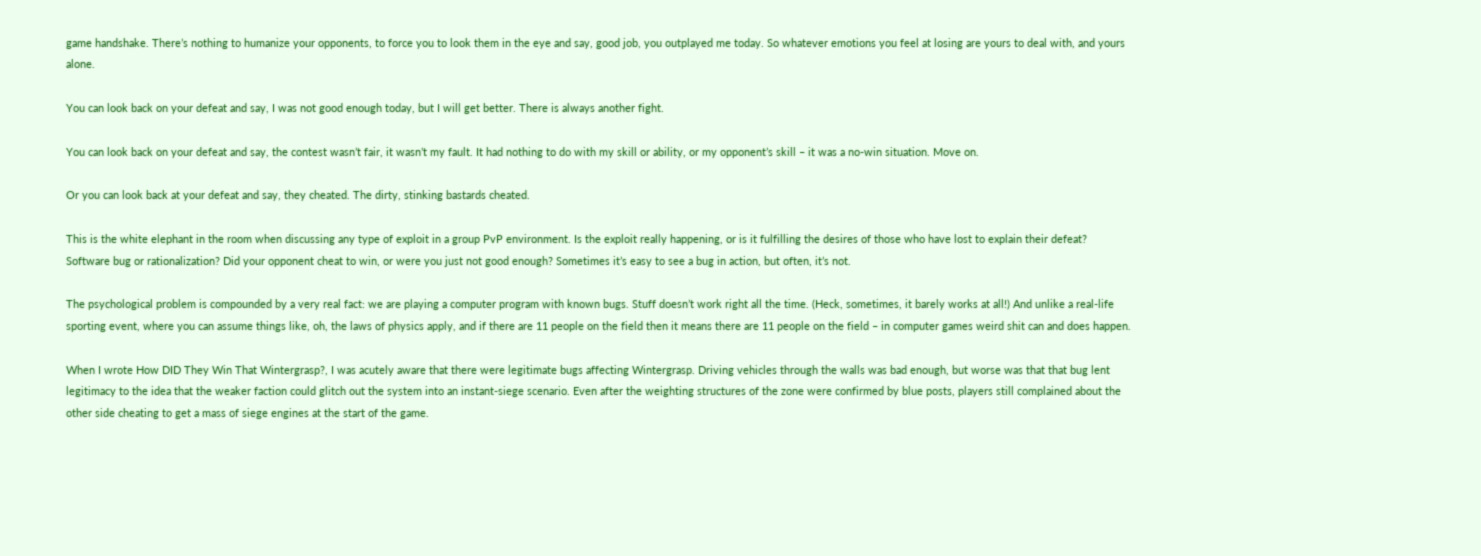game handshake. There’s nothing to humanize your opponents, to force you to look them in the eye and say, good job, you outplayed me today. So whatever emotions you feel at losing are yours to deal with, and yours alone.

You can look back on your defeat and say, I was not good enough today, but I will get better. There is always another fight.

You can look back on your defeat and say, the contest wasn’t fair, it wasn’t my fault. It had nothing to do with my skill or ability, or my opponent’s skill – it was a no-win situation. Move on.

Or you can look back at your defeat and say, they cheated. The dirty, stinking bastards cheated.

This is the white elephant in the room when discussing any type of exploit in a group PvP environment. Is the exploit really happening, or is it fulfilling the desires of those who have lost to explain their defeat? Software bug or rationalization? Did your opponent cheat to win, or were you just not good enough? Sometimes it’s easy to see a bug in action, but often, it’s not.

The psychological problem is compounded by a very real fact: we are playing a computer program with known bugs. Stuff doesn’t work right all the time. (Heck, sometimes, it barely works at all!) And unlike a real-life sporting event, where you can assume things like, oh, the laws of physics apply, and if there are 11 people on the field then it means there are 11 people on the field – in computer games weird shit can and does happen.

When I wrote How DID They Win That Wintergrasp?, I was acutely aware that there were legitimate bugs affecting Wintergrasp. Driving vehicles through the walls was bad enough, but worse was that that bug lent legitimacy to the idea that the weaker faction could glitch out the system into an instant-siege scenario. Even after the weighting structures of the zone were confirmed by blue posts, players still complained about the other side cheating to get a mass of siege engines at the start of the game.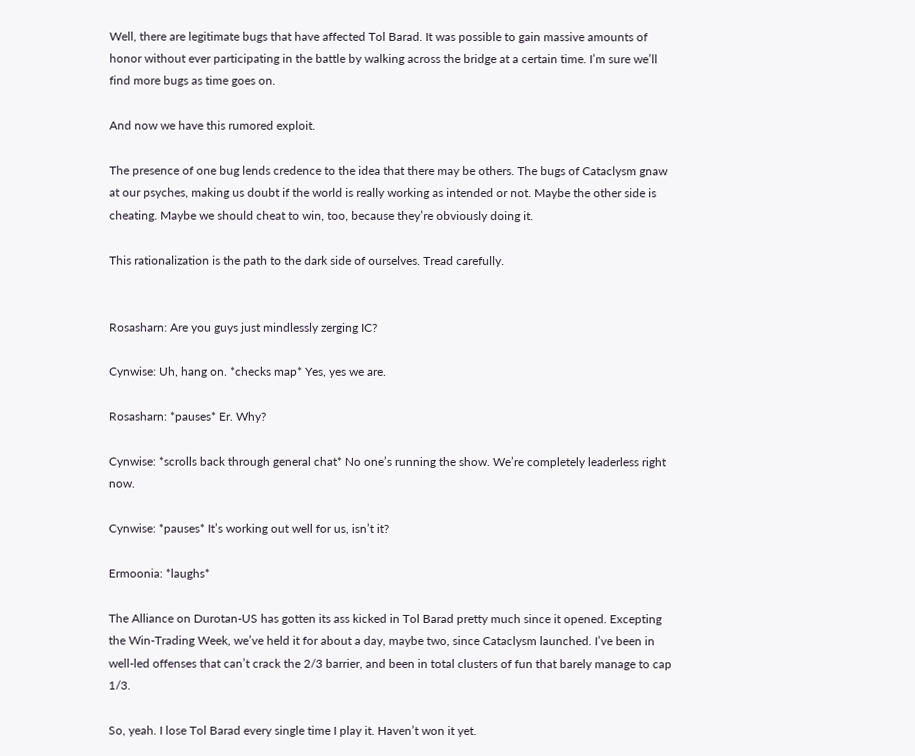Well, there are legitimate bugs that have affected Tol Barad. It was possible to gain massive amounts of honor without ever participating in the battle by walking across the bridge at a certain time. I’m sure we’ll find more bugs as time goes on.

And now we have this rumored exploit.

The presence of one bug lends credence to the idea that there may be others. The bugs of Cataclysm gnaw at our psyches, making us doubt if the world is really working as intended or not. Maybe the other side is cheating. Maybe we should cheat to win, too, because they’re obviously doing it.

This rationalization is the path to the dark side of ourselves. Tread carefully.


Rosasharn: Are you guys just mindlessly zerging IC?

Cynwise: Uh, hang on. *checks map* Yes, yes we are.

Rosasharn: *pauses* Er. Why?

Cynwise: *scrolls back through general chat* No one’s running the show. We’re completely leaderless right now.

Cynwise: *pauses* It’s working out well for us, isn’t it?

Ermoonia: *laughs*

The Alliance on Durotan-US has gotten its ass kicked in Tol Barad pretty much since it opened. Excepting the Win-Trading Week, we’ve held it for about a day, maybe two, since Cataclysm launched. I’ve been in well-led offenses that can’t crack the 2/3 barrier, and been in total clusters of fun that barely manage to cap 1/3.

So, yeah. I lose Tol Barad every single time I play it. Haven’t won it yet.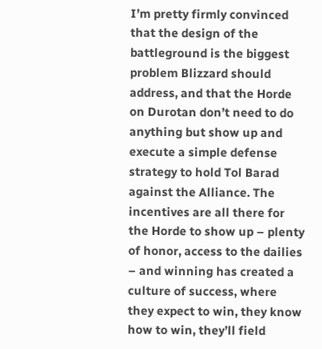I’m pretty firmly convinced that the design of the battleground is the biggest problem Blizzard should address, and that the Horde on Durotan don’t need to do anything but show up and execute a simple defense strategy to hold Tol Barad against the Alliance. The incentives are all there for the Horde to show up – plenty of honor, access to the dailies – and winning has created a culture of success, where they expect to win, they know how to win, they’ll field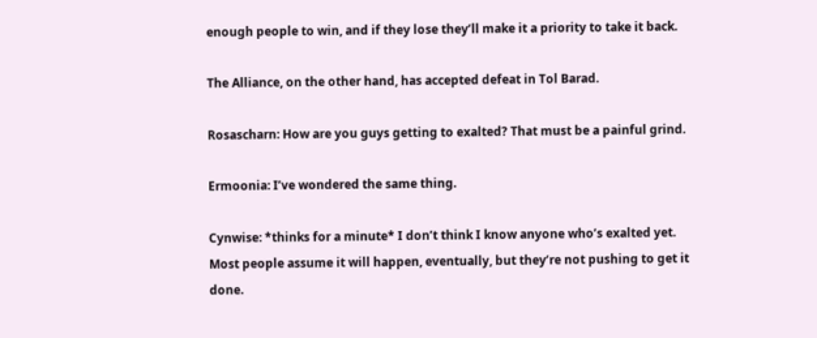enough people to win, and if they lose they’ll make it a priority to take it back.

The Alliance, on the other hand, has accepted defeat in Tol Barad.

Rosascharn: How are you guys getting to exalted? That must be a painful grind.

Ermoonia: I’ve wondered the same thing.

Cynwise: *thinks for a minute* I don’t think I know anyone who’s exalted yet. Most people assume it will happen, eventually, but they’re not pushing to get it done.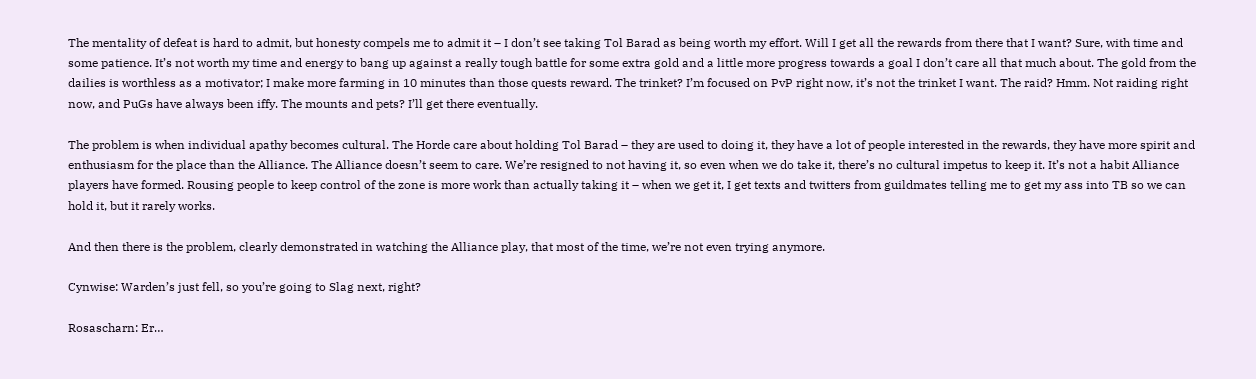The mentality of defeat is hard to admit, but honesty compels me to admit it – I don’t see taking Tol Barad as being worth my effort. Will I get all the rewards from there that I want? Sure, with time and some patience. It’s not worth my time and energy to bang up against a really tough battle for some extra gold and a little more progress towards a goal I don’t care all that much about. The gold from the dailies is worthless as a motivator; I make more farming in 10 minutes than those quests reward. The trinket? I’m focused on PvP right now, it’s not the trinket I want. The raid? Hmm. Not raiding right now, and PuGs have always been iffy. The mounts and pets? I’ll get there eventually.

The problem is when individual apathy becomes cultural. The Horde care about holding Tol Barad – they are used to doing it, they have a lot of people interested in the rewards, they have more spirit and enthusiasm for the place than the Alliance. The Alliance doesn’t seem to care. We’re resigned to not having it, so even when we do take it, there’s no cultural impetus to keep it. It’s not a habit Alliance players have formed. Rousing people to keep control of the zone is more work than actually taking it – when we get it, I get texts and twitters from guildmates telling me to get my ass into TB so we can hold it, but it rarely works.

And then there is the problem, clearly demonstrated in watching the Alliance play, that most of the time, we’re not even trying anymore.

Cynwise: Warden’s just fell, so you’re going to Slag next, right?

Rosascharn: Er…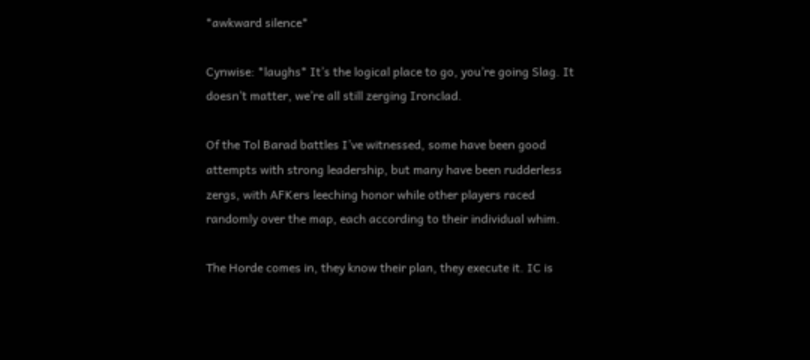*awkward silence*

Cynwise: *laughs* It’s the logical place to go, you’re going Slag. It doesn’t matter, we’re all still zerging Ironclad.

Of the Tol Barad battles I’ve witnessed, some have been good attempts with strong leadership, but many have been rudderless zergs, with AFKers leeching honor while other players raced randomly over the map, each according to their individual whim.

The Horde comes in, they know their plan, they execute it. IC is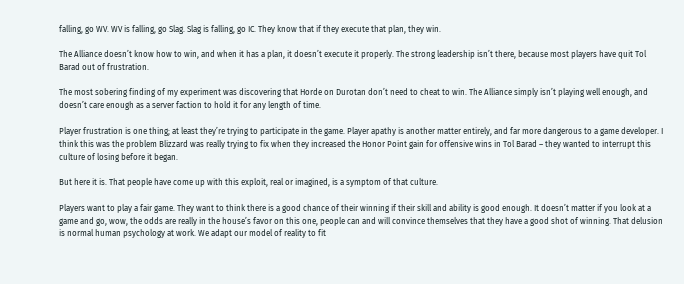falling, go WV. WV is falling, go Slag. Slag is falling, go IC. They know that if they execute that plan, they win.

The Alliance doesn’t know how to win, and when it has a plan, it doesn’t execute it properly. The strong leadership isn’t there, because most players have quit Tol Barad out of frustration.

The most sobering finding of my experiment was discovering that Horde on Durotan don’t need to cheat to win. The Alliance simply isn’t playing well enough, and doesn’t care enough as a server faction to hold it for any length of time.

Player frustration is one thing; at least they’re trying to participate in the game. Player apathy is another matter entirely, and far more dangerous to a game developer. I think this was the problem Blizzard was really trying to fix when they increased the Honor Point gain for offensive wins in Tol Barad – they wanted to interrupt this culture of losing before it began.

But here it is. That people have come up with this exploit, real or imagined, is a symptom of that culture.

Players want to play a fair game. They want to think there is a good chance of their winning if their skill and ability is good enough. It doesn’t matter if you look at a game and go, wow, the odds are really in the house’s favor on this one, people can and will convince themselves that they have a good shot of winning. That delusion is normal human psychology at work. We adapt our model of reality to fit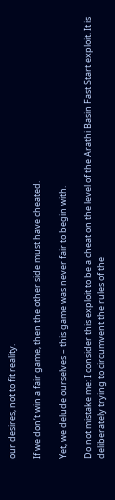our desires, not to fit reality.

If we don’t win a fair game, then the other side must have cheated.

Yet, we delude ourselves – this game was never fair to begin with.

Do not mistake me: I consider this exploit to be a cheat on the level of the Arathi Basin Fast Start exploit. It is deliberately trying to circumvent the rules of the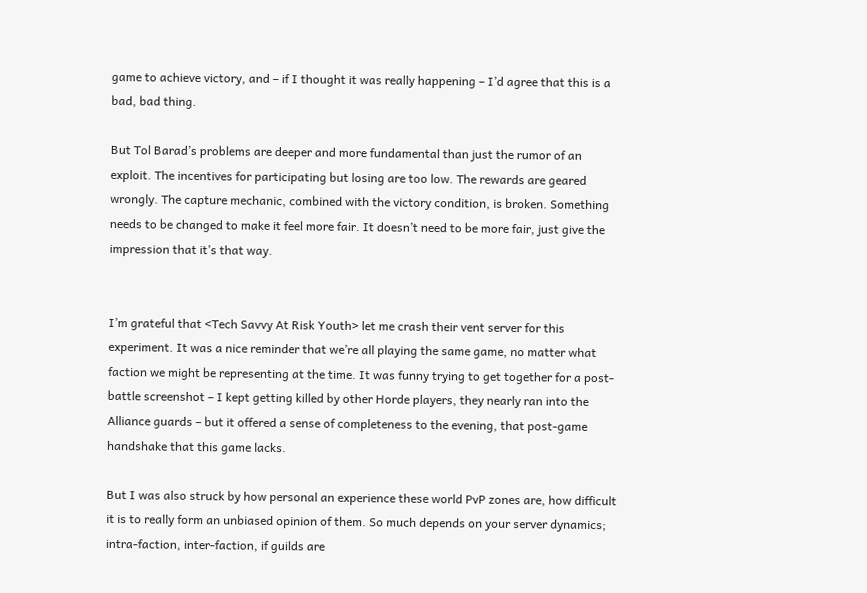game to achieve victory, and – if I thought it was really happening – I’d agree that this is a bad, bad thing.

But Tol Barad’s problems are deeper and more fundamental than just the rumor of an exploit. The incentives for participating but losing are too low. The rewards are geared wrongly. The capture mechanic, combined with the victory condition, is broken. Something needs to be changed to make it feel more fair. It doesn’t need to be more fair, just give the impression that it’s that way.


I’m grateful that <Tech Savvy At Risk Youth> let me crash their vent server for this experiment. It was a nice reminder that we’re all playing the same game, no matter what faction we might be representing at the time. It was funny trying to get together for a post-battle screenshot – I kept getting killed by other Horde players, they nearly ran into the Alliance guards – but it offered a sense of completeness to the evening, that post-game handshake that this game lacks.

But I was also struck by how personal an experience these world PvP zones are, how difficult it is to really form an unbiased opinion of them. So much depends on your server dynamics; intra-faction, inter-faction, if guilds are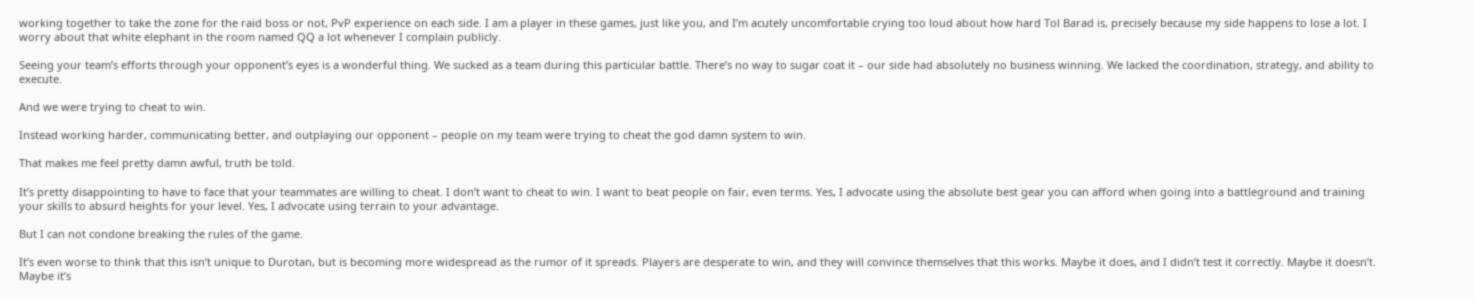working together to take the zone for the raid boss or not, PvP experience on each side. I am a player in these games, just like you, and I’m acutely uncomfortable crying too loud about how hard Tol Barad is, precisely because my side happens to lose a lot. I worry about that white elephant in the room named QQ a lot whenever I complain publicly.

Seeing your team’s efforts through your opponent’s eyes is a wonderful thing. We sucked as a team during this particular battle. There’s no way to sugar coat it – our side had absolutely no business winning. We lacked the coordination, strategy, and ability to execute.

And we were trying to cheat to win.

Instead working harder, communicating better, and outplaying our opponent – people on my team were trying to cheat the god damn system to win.

That makes me feel pretty damn awful, truth be told.

It’s pretty disappointing to have to face that your teammates are willing to cheat. I don’t want to cheat to win. I want to beat people on fair, even terms. Yes, I advocate using the absolute best gear you can afford when going into a battleground and training your skills to absurd heights for your level. Yes, I advocate using terrain to your advantage.

But I can not condone breaking the rules of the game.

It’s even worse to think that this isn’t unique to Durotan, but is becoming more widespread as the rumor of it spreads. Players are desperate to win, and they will convince themselves that this works. Maybe it does, and I didn’t test it correctly. Maybe it doesn’t. Maybe it’s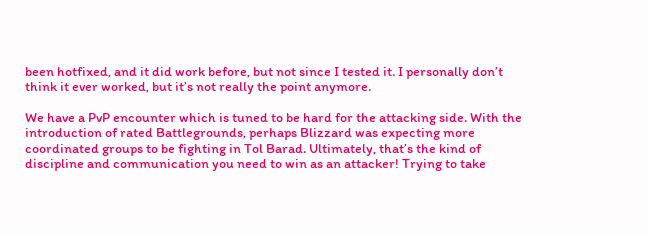been hotfixed, and it did work before, but not since I tested it. I personally don’t think it ever worked, but it’s not really the point anymore.

We have a PvP encounter which is tuned to be hard for the attacking side. With the introduction of rated Battlegrounds, perhaps Blizzard was expecting more coordinated groups to be fighting in Tol Barad. Ultimately, that’s the kind of discipline and communication you need to win as an attacker! Trying to take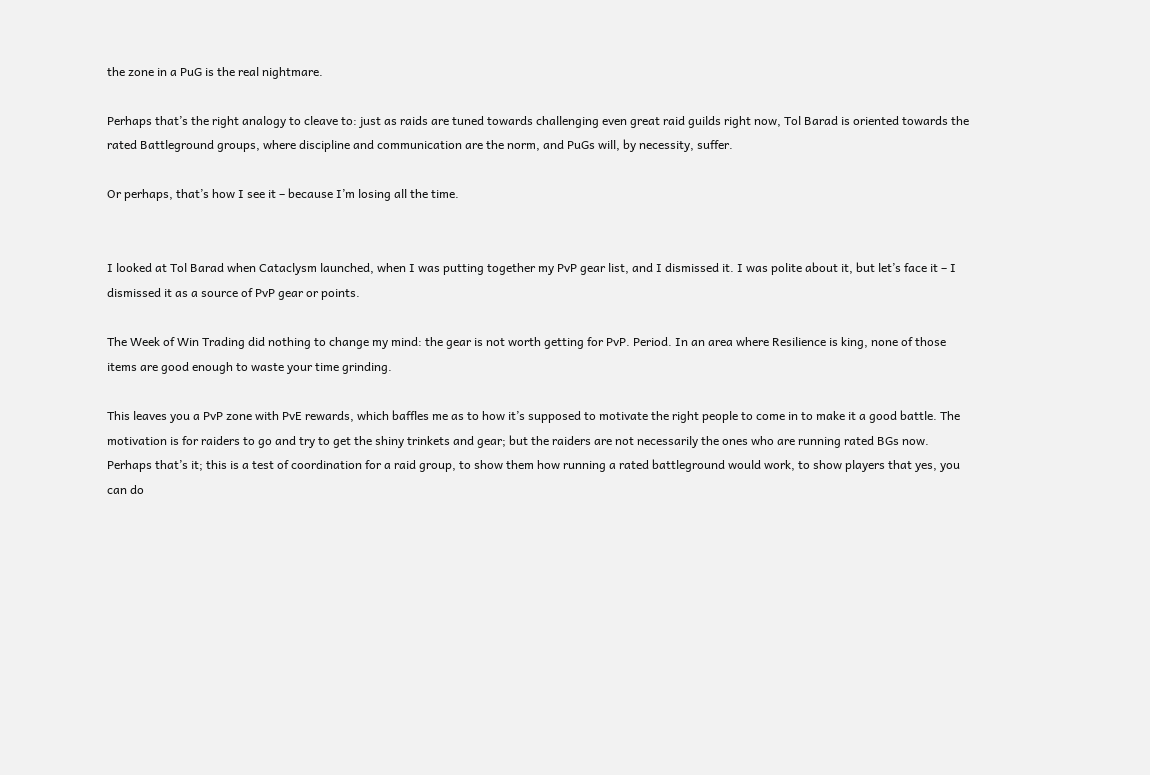the zone in a PuG is the real nightmare.

Perhaps that’s the right analogy to cleave to: just as raids are tuned towards challenging even great raid guilds right now, Tol Barad is oriented towards the rated Battleground groups, where discipline and communication are the norm, and PuGs will, by necessity, suffer.

Or perhaps, that’s how I see it – because I’m losing all the time.


I looked at Tol Barad when Cataclysm launched, when I was putting together my PvP gear list, and I dismissed it. I was polite about it, but let’s face it – I dismissed it as a source of PvP gear or points.

The Week of Win Trading did nothing to change my mind: the gear is not worth getting for PvP. Period. In an area where Resilience is king, none of those items are good enough to waste your time grinding.

This leaves you a PvP zone with PvE rewards, which baffles me as to how it’s supposed to motivate the right people to come in to make it a good battle. The motivation is for raiders to go and try to get the shiny trinkets and gear; but the raiders are not necessarily the ones who are running rated BGs now. Perhaps that’s it; this is a test of coordination for a raid group, to show them how running a rated battleground would work, to show players that yes, you can do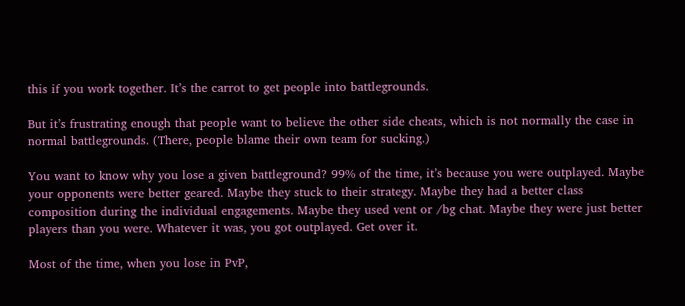this if you work together. It’s the carrot to get people into battlegrounds.

But it’s frustrating enough that people want to believe the other side cheats, which is not normally the case in normal battlegrounds. (There, people blame their own team for sucking.)

You want to know why you lose a given battleground? 99% of the time, it’s because you were outplayed. Maybe your opponents were better geared. Maybe they stuck to their strategy. Maybe they had a better class composition during the individual engagements. Maybe they used vent or /bg chat. Maybe they were just better players than you were. Whatever it was, you got outplayed. Get over it.

Most of the time, when you lose in PvP,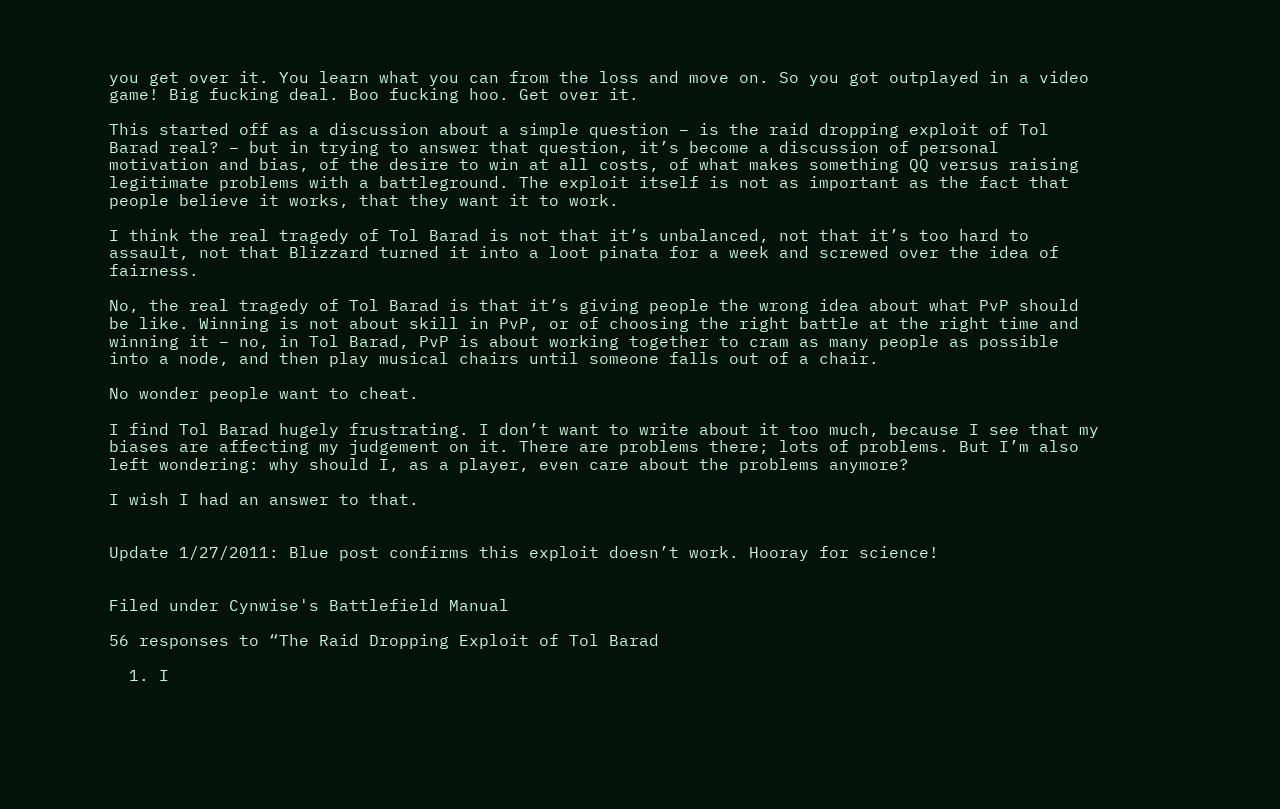you get over it. You learn what you can from the loss and move on. So you got outplayed in a video game! Big fucking deal. Boo fucking hoo. Get over it.

This started off as a discussion about a simple question – is the raid dropping exploit of Tol Barad real? – but in trying to answer that question, it’s become a discussion of personal motivation and bias, of the desire to win at all costs, of what makes something QQ versus raising legitimate problems with a battleground. The exploit itself is not as important as the fact that people believe it works, that they want it to work.

I think the real tragedy of Tol Barad is not that it’s unbalanced, not that it’s too hard to assault, not that Blizzard turned it into a loot pinata for a week and screwed over the idea of fairness.

No, the real tragedy of Tol Barad is that it’s giving people the wrong idea about what PvP should be like. Winning is not about skill in PvP, or of choosing the right battle at the right time and winning it – no, in Tol Barad, PvP is about working together to cram as many people as possible into a node, and then play musical chairs until someone falls out of a chair.

No wonder people want to cheat.

I find Tol Barad hugely frustrating. I don’t want to write about it too much, because I see that my biases are affecting my judgement on it. There are problems there; lots of problems. But I’m also left wondering: why should I, as a player, even care about the problems anymore?

I wish I had an answer to that.


Update 1/27/2011: Blue post confirms this exploit doesn’t work. Hooray for science!


Filed under Cynwise's Battlefield Manual

56 responses to “The Raid Dropping Exploit of Tol Barad

  1. I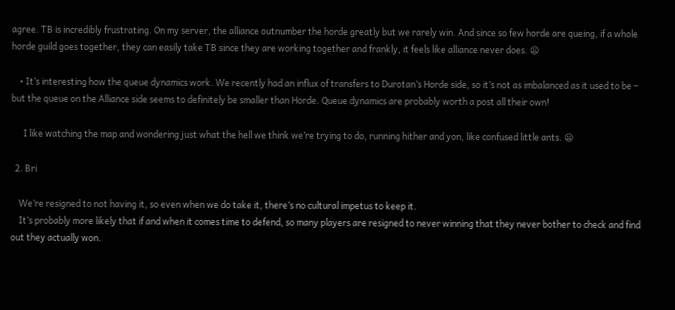agree. TB is incredibly frustrating. On my server, the alliance outnumber the horde greatly but we rarely win. And since so few horde are queing, if a whole horde guild goes together, they can easily take TB since they are working together and frankly, it feels like alliance never does. 😦

    • It’s interesting how the queue dynamics work. We recently had an influx of transfers to Durotan’s Horde side, so it’s not as imbalanced as it used to be – but the queue on the Alliance side seems to definitely be smaller than Horde. Queue dynamics are probably worth a post all their own!

      I like watching the map and wondering just what the hell we think we’re trying to do, running hither and yon, like confused little ants. 😦

  2. Bri

    We’re resigned to not having it, so even when we do take it, there’s no cultural impetus to keep it.
    It’s probably more likely that if and when it comes time to defend, so many players are resigned to never winning that they never bother to check and find out they actually won.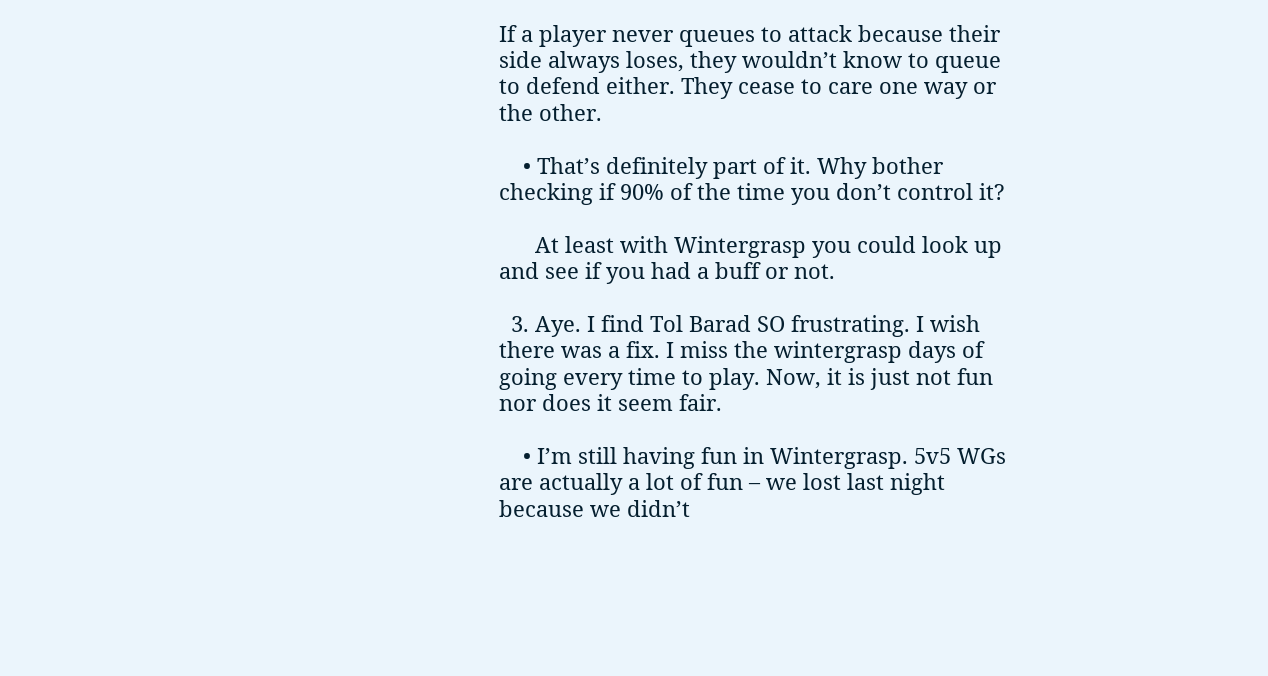If a player never queues to attack because their side always loses, they wouldn’t know to queue to defend either. They cease to care one way or the other.

    • That’s definitely part of it. Why bother checking if 90% of the time you don’t control it?

      At least with Wintergrasp you could look up and see if you had a buff or not.

  3. Aye. I find Tol Barad SO frustrating. I wish there was a fix. I miss the wintergrasp days of going every time to play. Now, it is just not fun nor does it seem fair.

    • I’m still having fun in Wintergrasp. 5v5 WGs are actually a lot of fun – we lost last night because we didn’t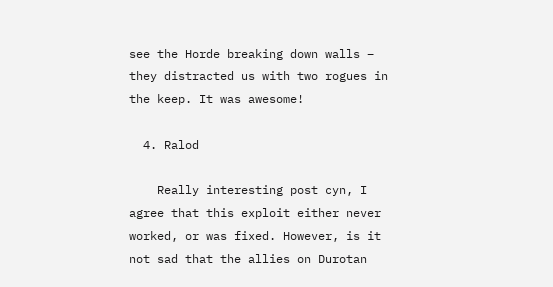see the Horde breaking down walls – they distracted us with two rogues in the keep. It was awesome!

  4. Ralod

    Really interesting post cyn, I agree that this exploit either never worked, or was fixed. However, is it not sad that the allies on Durotan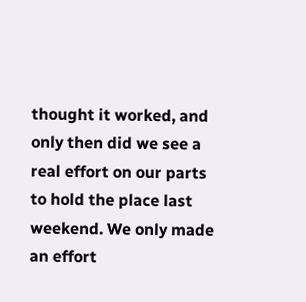thought it worked, and only then did we see a real effort on our parts to hold the place last weekend. We only made an effort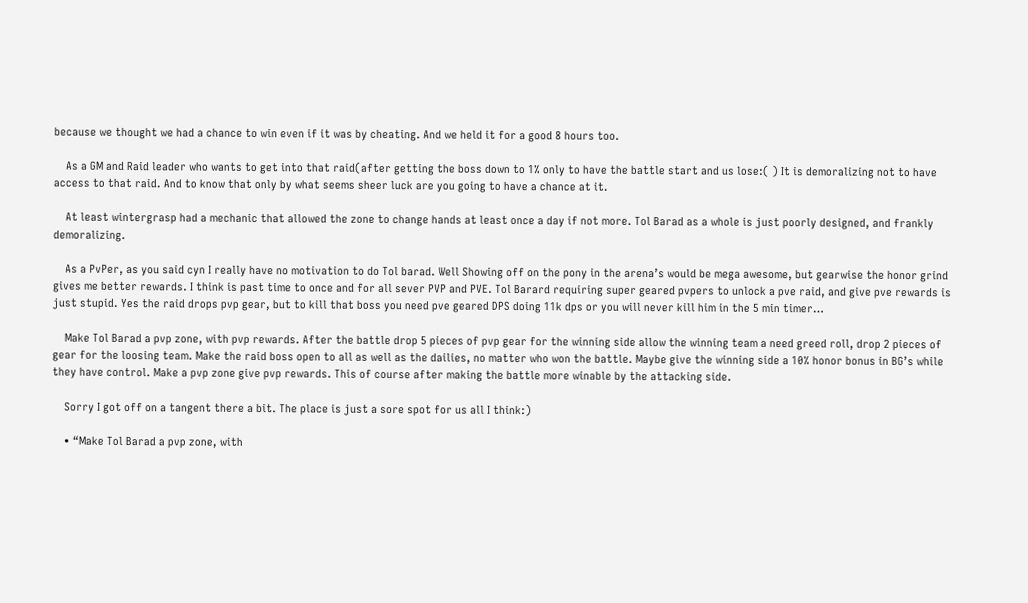because we thought we had a chance to win even if it was by cheating. And we held it for a good 8 hours too.

    As a GM and Raid leader who wants to get into that raid(after getting the boss down to 1% only to have the battle start and us lose:( ) It is demoralizing not to have access to that raid. And to know that only by what seems sheer luck are you going to have a chance at it.

    At least wintergrasp had a mechanic that allowed the zone to change hands at least once a day if not more. Tol Barad as a whole is just poorly designed, and frankly demoralizing.

    As a PvPer, as you said cyn I really have no motivation to do Tol barad. Well Showing off on the pony in the arena’s would be mega awesome, but gearwise the honor grind gives me better rewards. I think is past time to once and for all sever PVP and PVE. Tol Barard requiring super geared pvpers to unlock a pve raid, and give pve rewards is just stupid. Yes the raid drops pvp gear, but to kill that boss you need pve geared DPS doing 11k dps or you will never kill him in the 5 min timer…

    Make Tol Barad a pvp zone, with pvp rewards. After the battle drop 5 pieces of pvp gear for the winning side allow the winning team a need greed roll, drop 2 pieces of gear for the loosing team. Make the raid boss open to all as well as the dailies, no matter who won the battle. Maybe give the winning side a 10% honor bonus in BG’s while they have control. Make a pvp zone give pvp rewards. This of course after making the battle more winable by the attacking side.

    Sorry I got off on a tangent there a bit. The place is just a sore spot for us all I think:)

    • “Make Tol Barad a pvp zone, with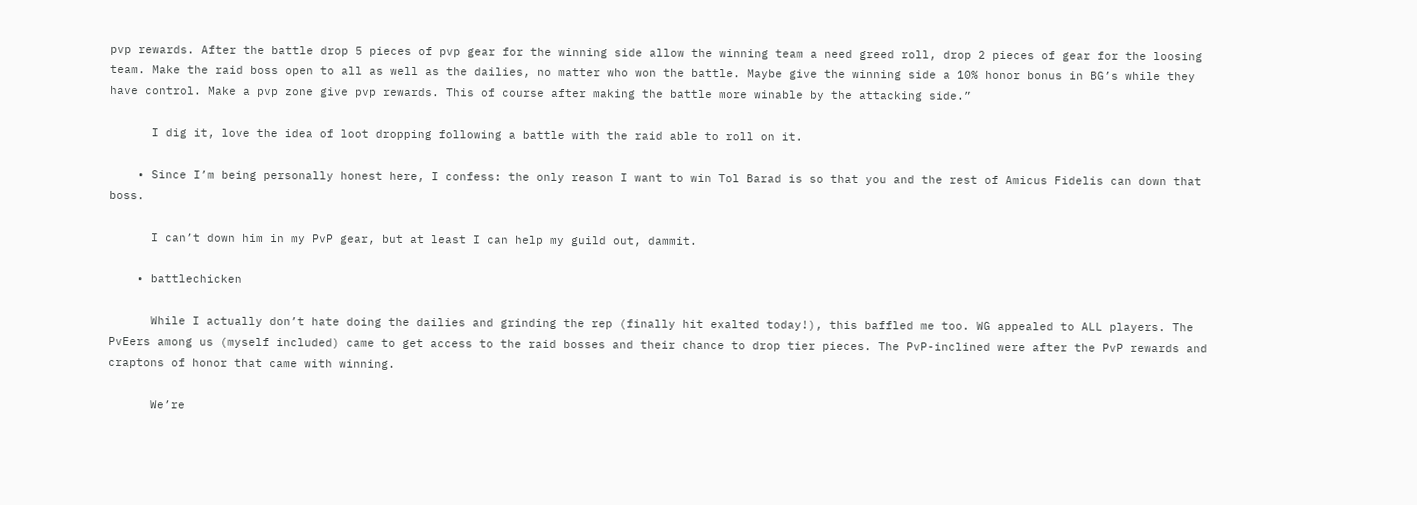pvp rewards. After the battle drop 5 pieces of pvp gear for the winning side allow the winning team a need greed roll, drop 2 pieces of gear for the loosing team. Make the raid boss open to all as well as the dailies, no matter who won the battle. Maybe give the winning side a 10% honor bonus in BG’s while they have control. Make a pvp zone give pvp rewards. This of course after making the battle more winable by the attacking side.”

      I dig it, love the idea of loot dropping following a battle with the raid able to roll on it.

    • Since I’m being personally honest here, I confess: the only reason I want to win Tol Barad is so that you and the rest of Amicus Fidelis can down that boss.

      I can’t down him in my PvP gear, but at least I can help my guild out, dammit.

    • battlechicken

      While I actually don’t hate doing the dailies and grinding the rep (finally hit exalted today!), this baffled me too. WG appealed to ALL players. The PvEers among us (myself included) came to get access to the raid bosses and their chance to drop tier pieces. The PvP-inclined were after the PvP rewards and craptons of honor that came with winning.

      We’re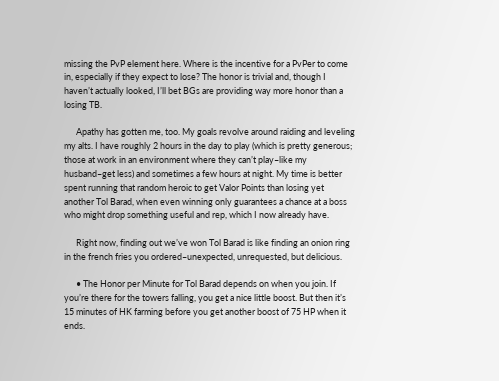missing the PvP element here. Where is the incentive for a PvPer to come in, especially if they expect to lose? The honor is trivial and, though I haven’t actually looked, I’ll bet BGs are providing way more honor than a losing TB.

      Apathy has gotten me, too. My goals revolve around raiding and leveling my alts. I have roughly 2 hours in the day to play (which is pretty generous; those at work in an environment where they can’t play–like my husband–get less) and sometimes a few hours at night. My time is better spent running that random heroic to get Valor Points than losing yet another Tol Barad, when even winning only guarantees a chance at a boss who might drop something useful and rep, which I now already have.

      Right now, finding out we’ve won Tol Barad is like finding an onion ring in the french fries you ordered–unexpected, unrequested, but delicious.

      • The Honor per Minute for Tol Barad depends on when you join. If you’re there for the towers falling, you get a nice little boost. But then it’s 15 minutes of HK farming before you get another boost of 75 HP when it ends.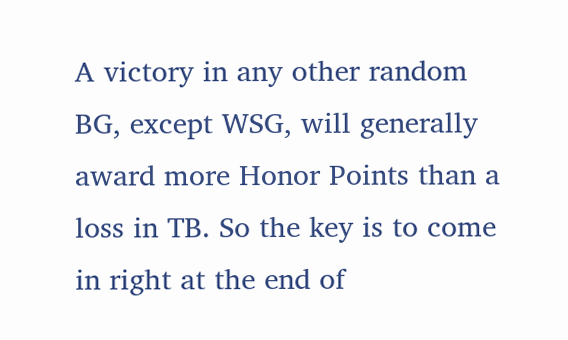A victory in any other random BG, except WSG, will generally award more Honor Points than a loss in TB. So the key is to come in right at the end of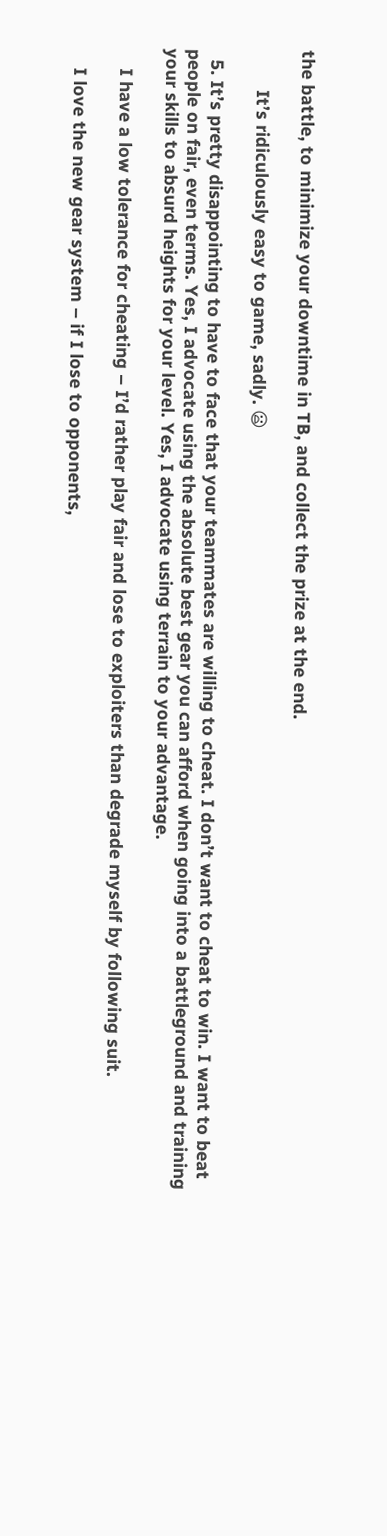the battle, to minimize your downtime in TB, and collect the prize at the end.

        It’s ridiculously easy to game, sadly. 😦

  5. It’s pretty disappointing to have to face that your teammates are willing to cheat. I don’t want to cheat to win. I want to beat people on fair, even terms. Yes, I advocate using the absolute best gear you can afford when going into a battleground and training your skills to absurd heights for your level. Yes, I advocate using terrain to your advantage.

    I have a low tolerance for cheating – I’d rather play fair and lose to exploiters than degrade myself by following suit.

    I love the new gear system – if I lose to opponents,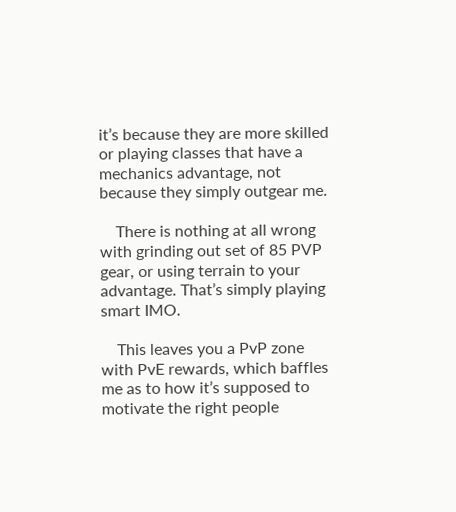it’s because they are more skilled or playing classes that have a mechanics advantage, not because they simply outgear me.

    There is nothing at all wrong with grinding out set of 85 PVP gear, or using terrain to your advantage. That’s simply playing smart IMO.

    This leaves you a PvP zone with PvE rewards, which baffles me as to how it’s supposed to motivate the right people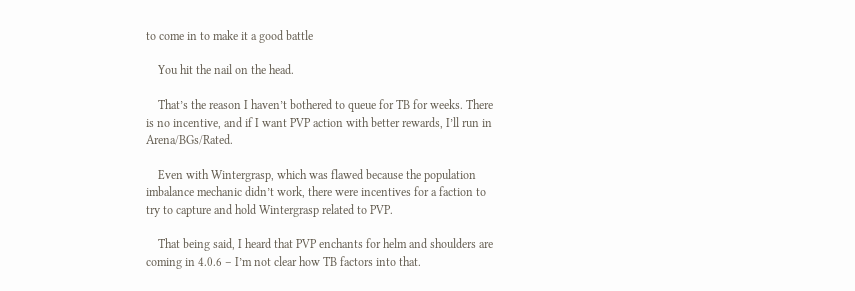to come in to make it a good battle

    You hit the nail on the head.

    That’s the reason I haven’t bothered to queue for TB for weeks. There is no incentive, and if I want PVP action with better rewards, I’ll run in Arena/BGs/Rated.

    Even with Wintergrasp, which was flawed because the population imbalance mechanic didn’t work, there were incentives for a faction to try to capture and hold Wintergrasp related to PVP.

    That being said, I heard that PVP enchants for helm and shoulders are coming in 4.0.6 – I’m not clear how TB factors into that.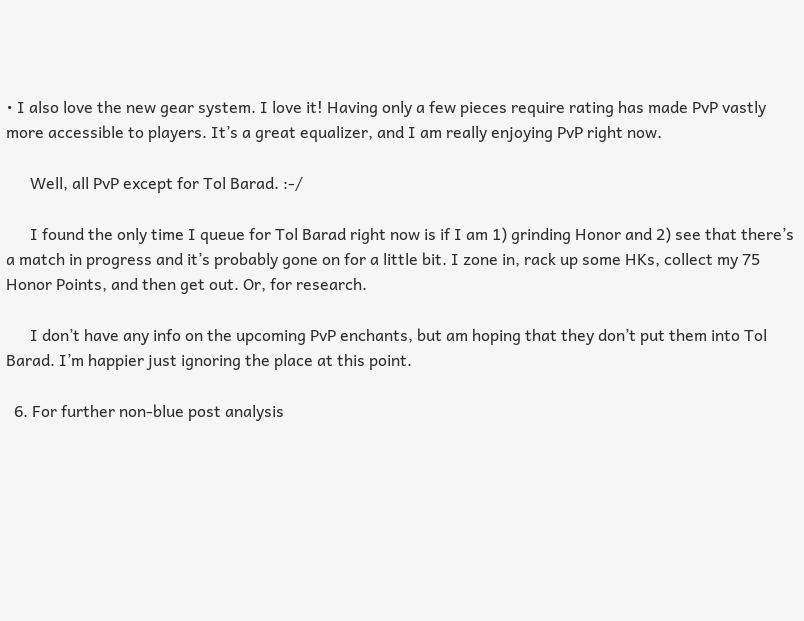• I also love the new gear system. I love it! Having only a few pieces require rating has made PvP vastly more accessible to players. It’s a great equalizer, and I am really enjoying PvP right now.

      Well, all PvP except for Tol Barad. :-/

      I found the only time I queue for Tol Barad right now is if I am 1) grinding Honor and 2) see that there’s a match in progress and it’s probably gone on for a little bit. I zone in, rack up some HKs, collect my 75 Honor Points, and then get out. Or, for research.

      I don’t have any info on the upcoming PvP enchants, but am hoping that they don’t put them into Tol Barad. I’m happier just ignoring the place at this point.

  6. For further non-blue post analysis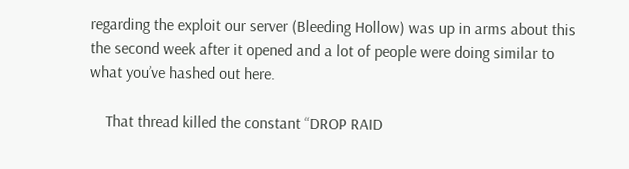regarding the exploit our server (Bleeding Hollow) was up in arms about this the second week after it opened and a lot of people were doing similar to what you’ve hashed out here.

    That thread killed the constant “DROP RAID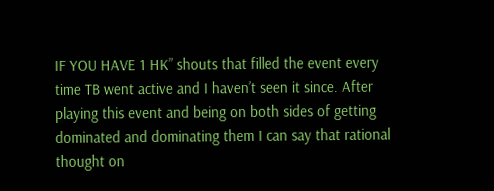IF YOU HAVE 1 HK” shouts that filled the event every time TB went active and I haven’t seen it since. After playing this event and being on both sides of getting dominated and dominating them I can say that rational thought on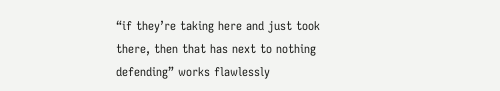“if they’re taking here and just took there, then that has next to nothing defending” works flawlessly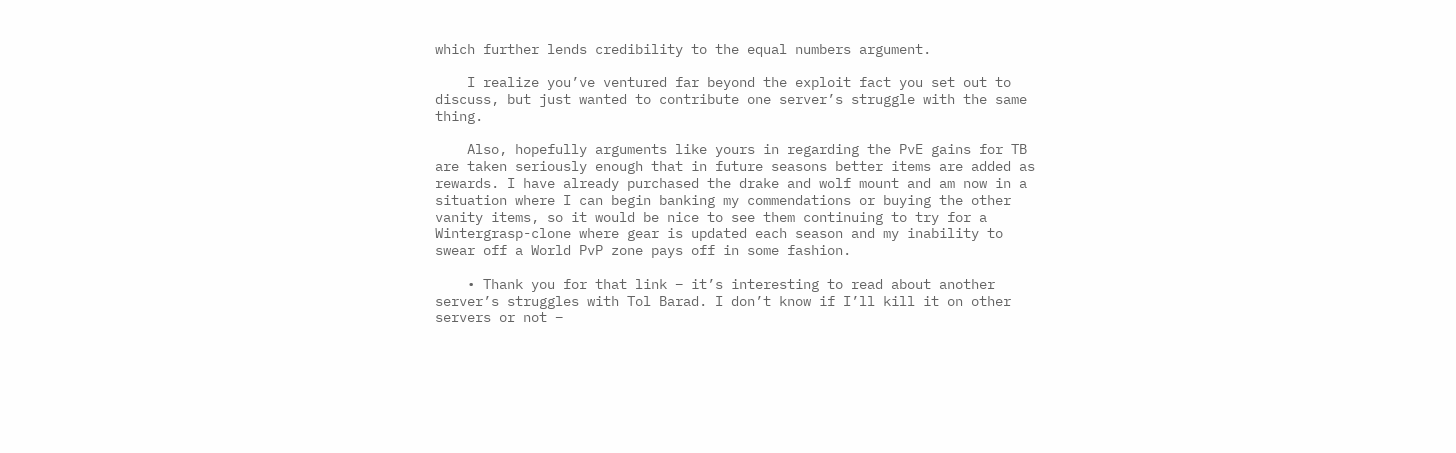which further lends credibility to the equal numbers argument.

    I realize you’ve ventured far beyond the exploit fact you set out to discuss, but just wanted to contribute one server’s struggle with the same thing.

    Also, hopefully arguments like yours in regarding the PvE gains for TB are taken seriously enough that in future seasons better items are added as rewards. I have already purchased the drake and wolf mount and am now in a situation where I can begin banking my commendations or buying the other vanity items, so it would be nice to see them continuing to try for a Wintergrasp-clone where gear is updated each season and my inability to swear off a World PvP zone pays off in some fashion.

    • Thank you for that link – it’s interesting to read about another server’s struggles with Tol Barad. I don’t know if I’ll kill it on other servers or not –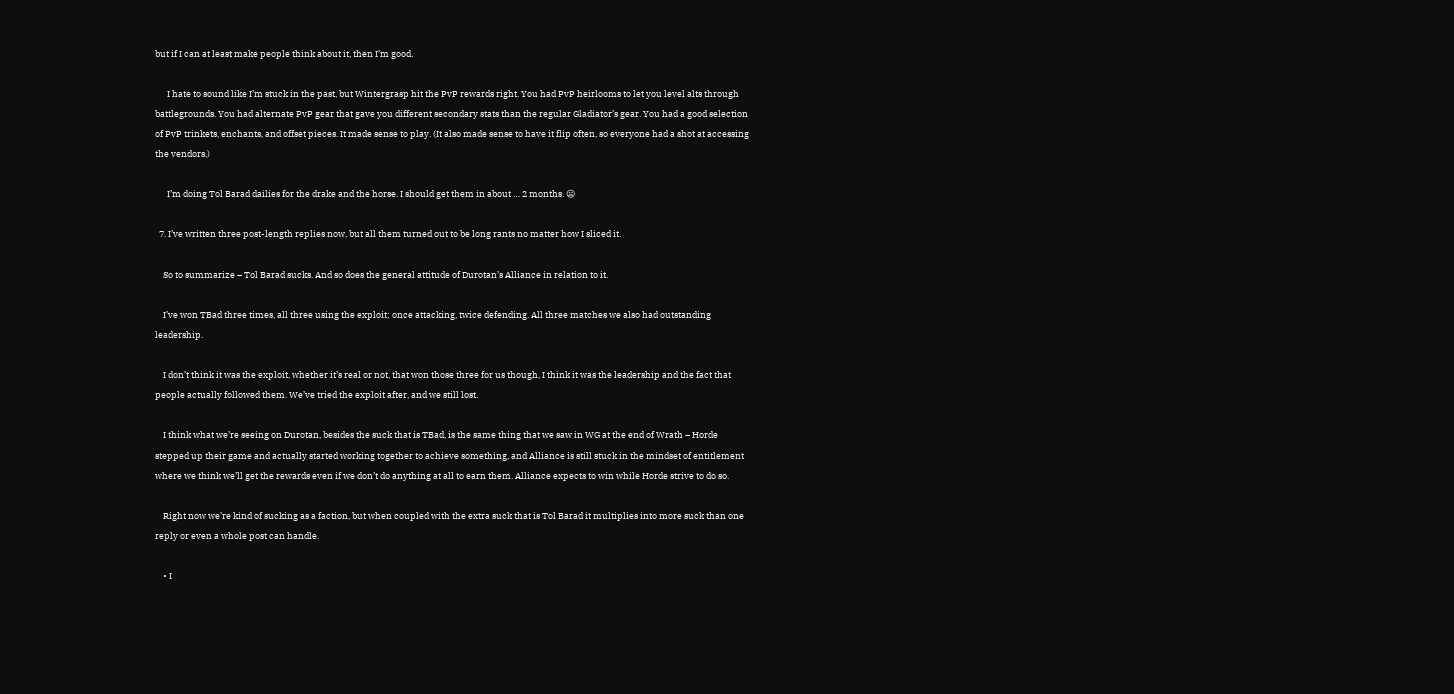but if I can at least make people think about it, then I’m good.

      I hate to sound like I’m stuck in the past, but Wintergrasp hit the PvP rewards right. You had PvP heirlooms to let you level alts through battlegrounds. You had alternate PvP gear that gave you different secondary stats than the regular Gladiator’s gear. You had a good selection of PvP trinkets, enchants, and offset pieces. It made sense to play. (It also made sense to have it flip often, so everyone had a shot at accessing the vendors.)

      I’m doing Tol Barad dailies for the drake and the horse. I should get them in about … 2 months. 😦

  7. I’ve written three post-length replies now, but all them turned out to be long rants no matter how I sliced it.

    So to summarize – Tol Barad sucks. And so does the general attitude of Durotan’s Alliance in relation to it.

    I’ve won TBad three times, all three using the exploit; once attacking, twice defending. All three matches we also had outstanding leadership.

    I don’t think it was the exploit, whether it’s real or not, that won those three for us though, I think it was the leadership and the fact that people actually followed them. We’ve tried the exploit after, and we still lost.

    I think what we’re seeing on Durotan, besides the suck that is TBad, is the same thing that we saw in WG at the end of Wrath – Horde stepped up their game and actually started working together to achieve something, and Alliance is still stuck in the mindset of entitlement where we think we’ll get the rewards even if we don’t do anything at all to earn them. Alliance expects to win while Horde strive to do so.

    Right now we’re kind of sucking as a faction, but when coupled with the extra suck that is Tol Barad it multiplies into more suck than one reply or even a whole post can handle.

    • I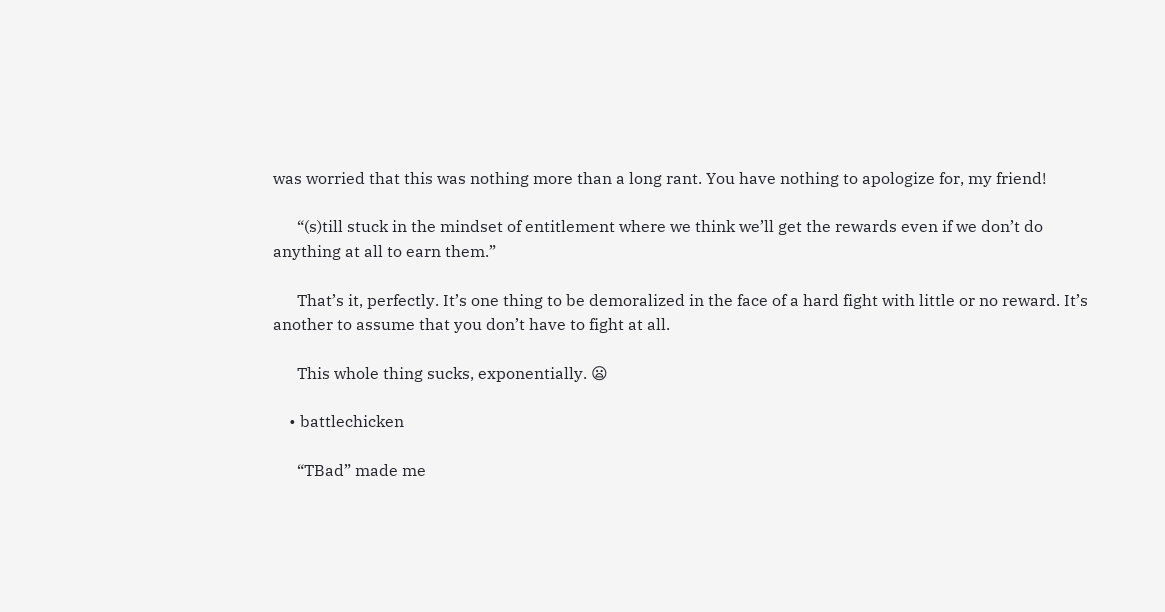was worried that this was nothing more than a long rant. You have nothing to apologize for, my friend!

      “(s)till stuck in the mindset of entitlement where we think we’ll get the rewards even if we don’t do anything at all to earn them.”

      That’s it, perfectly. It’s one thing to be demoralized in the face of a hard fight with little or no reward. It’s another to assume that you don’t have to fight at all.

      This whole thing sucks, exponentially. 😦

    • battlechicken

      “TBad” made me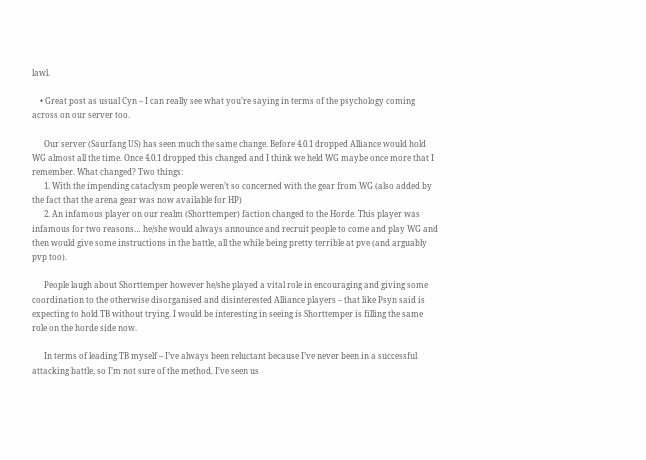lawl.

    • Great post as usual Cyn – I can really see what you’re saying in terms of the psychology coming across on our server too.

      Our server (Saurfang US) has seen much the same change. Before 4.0.1 dropped Alliance would hold WG almost all the time. Once 4.0.1 dropped this changed and I think we held WG maybe once more that I remember. What changed? Two things:
      1. With the impending cataclysm people weren’t so concerned with the gear from WG (also added by the fact that the arena gear was now available for HP)
      2. An infamous player on our realm (Shorttemper) faction changed to the Horde. This player was infamous for two reasons… he/she would always announce and recruit people to come and play WG and then would give some instructions in the battle, all the while being pretty terrible at pve (and arguably pvp too).

      People laugh about Shorttemper however he/she played a vital role in encouraging and giving some coordination to the otherwise disorganised and disinterested Alliance players – that like Psyn said is expecting to hold TB without trying. I would be interesting in seeing is Shorttemper is filling the same role on the horde side now.

      In terms of leading TB myself – I’ve always been reluctant because I’ve never been in a successful attacking battle, so I’m not sure of the method. I’ve seen us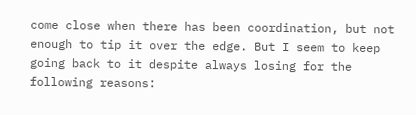come close when there has been coordination, but not enough to tip it over the edge. But I seem to keep going back to it despite always losing for the following reasons: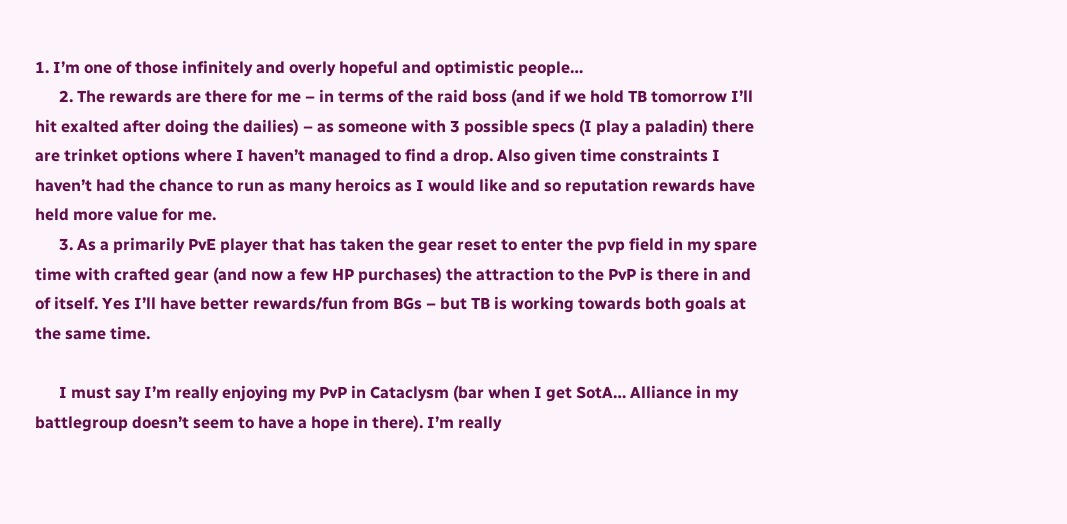1. I’m one of those infinitely and overly hopeful and optimistic people…
      2. The rewards are there for me – in terms of the raid boss (and if we hold TB tomorrow I’ll hit exalted after doing the dailies) – as someone with 3 possible specs (I play a paladin) there are trinket options where I haven’t managed to find a drop. Also given time constraints I haven’t had the chance to run as many heroics as I would like and so reputation rewards have held more value for me.
      3. As a primarily PvE player that has taken the gear reset to enter the pvp field in my spare time with crafted gear (and now a few HP purchases) the attraction to the PvP is there in and of itself. Yes I’ll have better rewards/fun from BGs – but TB is working towards both goals at the same time.

      I must say I’m really enjoying my PvP in Cataclysm (bar when I get SotA… Alliance in my battlegroup doesn’t seem to have a hope in there). I’m really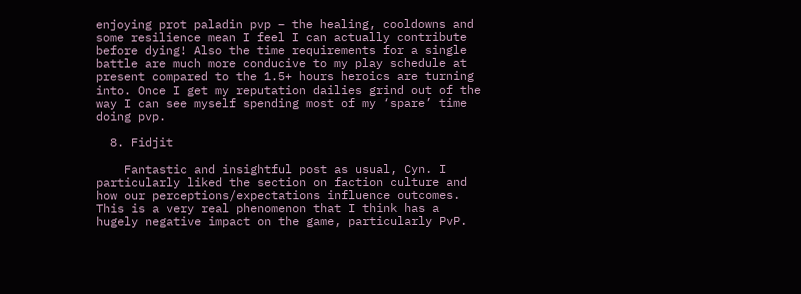enjoying prot paladin pvp – the healing, cooldowns and some resilience mean I feel I can actually contribute before dying! Also the time requirements for a single battle are much more conducive to my play schedule at present compared to the 1.5+ hours heroics are turning into. Once I get my reputation dailies grind out of the way I can see myself spending most of my ‘spare’ time doing pvp.

  8. Fidjit

    Fantastic and insightful post as usual, Cyn. I particularly liked the section on faction culture and how our perceptions/expectations influence outcomes. This is a very real phenomenon that I think has a hugely negative impact on the game, particularly PvP.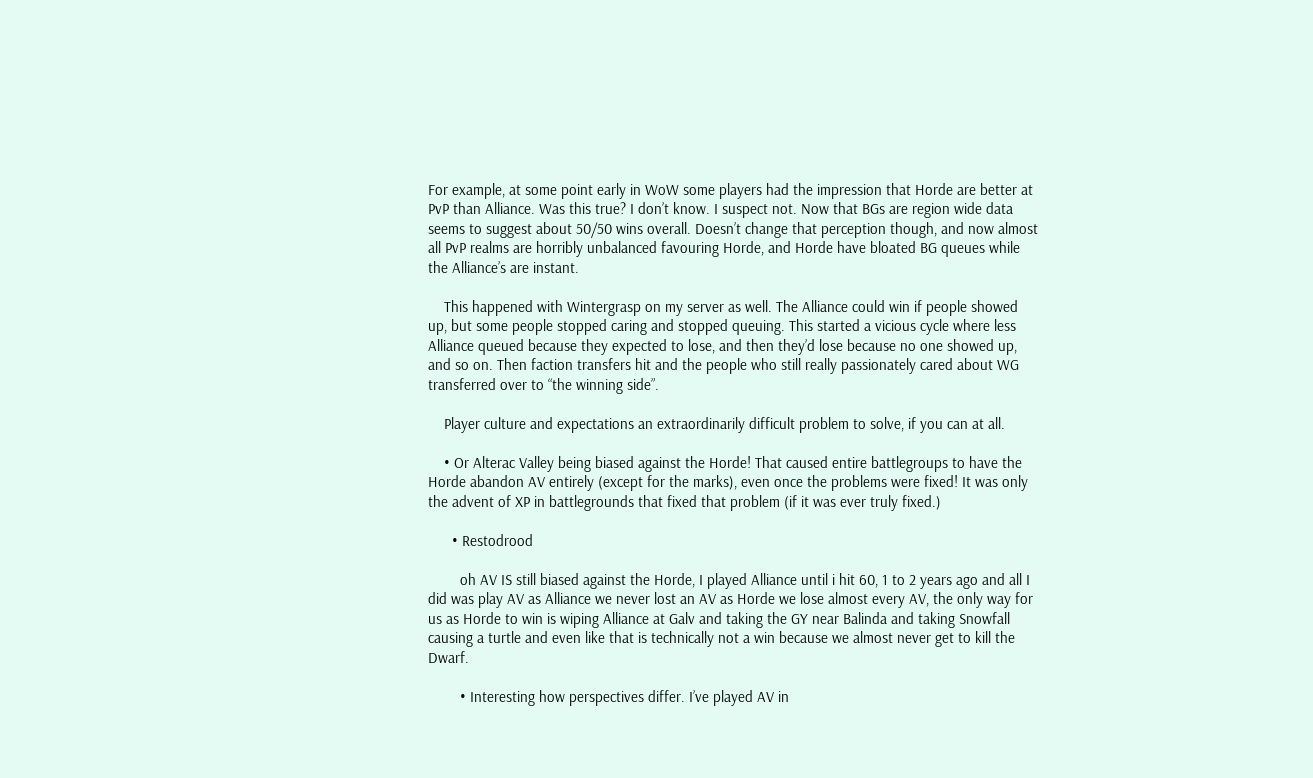For example, at some point early in WoW some players had the impression that Horde are better at PvP than Alliance. Was this true? I don’t know. I suspect not. Now that BGs are region wide data seems to suggest about 50/50 wins overall. Doesn’t change that perception though, and now almost all PvP realms are horribly unbalanced favouring Horde, and Horde have bloated BG queues while the Alliance’s are instant.

    This happened with Wintergrasp on my server as well. The Alliance could win if people showed up, but some people stopped caring and stopped queuing. This started a vicious cycle where less Alliance queued because they expected to lose, and then they’d lose because no one showed up, and so on. Then faction transfers hit and the people who still really passionately cared about WG transferred over to “the winning side”.

    Player culture and expectations an extraordinarily difficult problem to solve, if you can at all.

    • Or Alterac Valley being biased against the Horde! That caused entire battlegroups to have the Horde abandon AV entirely (except for the marks), even once the problems were fixed! It was only the advent of XP in battlegrounds that fixed that problem (if it was ever truly fixed.)

      • Restodrood

        oh AV IS still biased against the Horde, I played Alliance until i hit 60, 1 to 2 years ago and all I did was play AV as Alliance we never lost an AV as Horde we lose almost every AV, the only way for us as Horde to win is wiping Alliance at Galv and taking the GY near Balinda and taking Snowfall causing a turtle and even like that is technically not a win because we almost never get to kill the Dwarf.

        • Interesting how perspectives differ. I’ve played AV in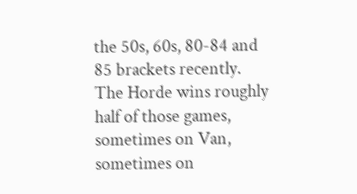the 50s, 60s, 80-84 and 85 brackets recently. The Horde wins roughly half of those games, sometimes on Van, sometimes on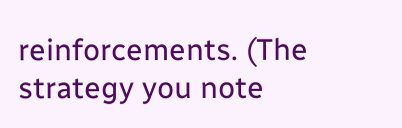reinforcements. (The strategy you note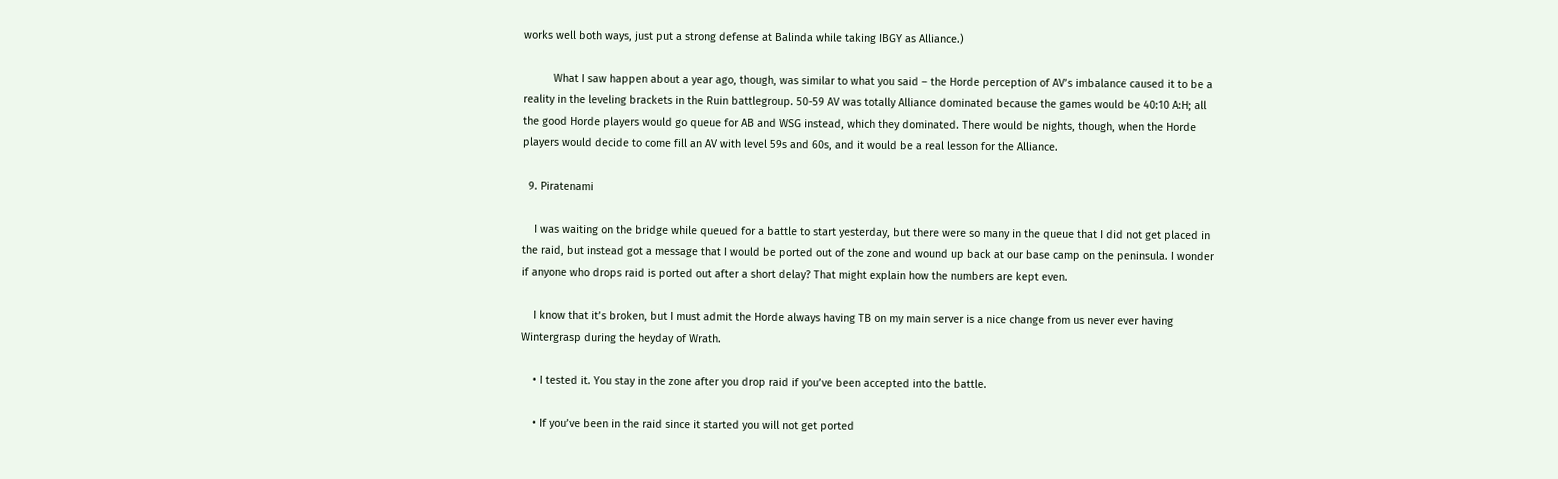works well both ways, just put a strong defense at Balinda while taking IBGY as Alliance.)

          What I saw happen about a year ago, though, was similar to what you said – the Horde perception of AV’s imbalance caused it to be a reality in the leveling brackets in the Ruin battlegroup. 50-59 AV was totally Alliance dominated because the games would be 40:10 A:H; all the good Horde players would go queue for AB and WSG instead, which they dominated. There would be nights, though, when the Horde players would decide to come fill an AV with level 59s and 60s, and it would be a real lesson for the Alliance.

  9. Piratenami

    I was waiting on the bridge while queued for a battle to start yesterday, but there were so many in the queue that I did not get placed in the raid, but instead got a message that I would be ported out of the zone and wound up back at our base camp on the peninsula. I wonder if anyone who drops raid is ported out after a short delay? That might explain how the numbers are kept even.

    I know that it’s broken, but I must admit the Horde always having TB on my main server is a nice change from us never ever having Wintergrasp during the heyday of Wrath.

    • I tested it. You stay in the zone after you drop raid if you’ve been accepted into the battle.

    • If you’ve been in the raid since it started you will not get ported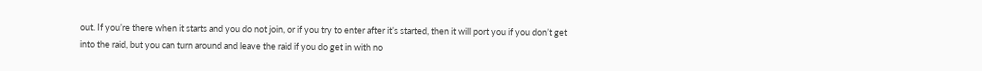out. If you’re there when it starts and you do not join, or if you try to enter after it’s started, then it will port you if you don’t get into the raid, but you can turn around and leave the raid if you do get in with no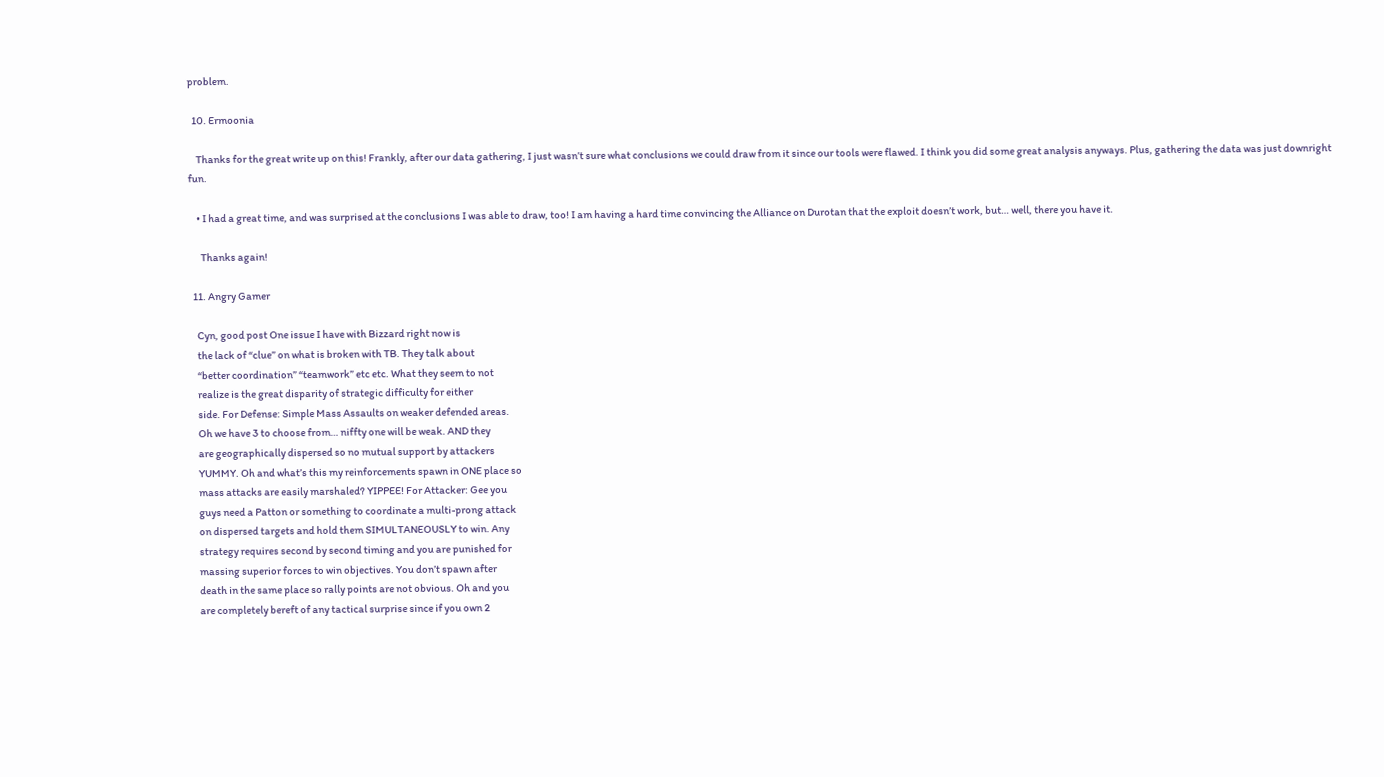problem.

  10. Ermoonia

    Thanks for the great write up on this! Frankly, after our data gathering, I just wasn’t sure what conclusions we could draw from it since our tools were flawed. I think you did some great analysis anyways. Plus, gathering the data was just downright fun.

    • I had a great time, and was surprised at the conclusions I was able to draw, too! I am having a hard time convincing the Alliance on Durotan that the exploit doesn’t work, but… well, there you have it.

      Thanks again!

  11. Angry Gamer

    Cyn, good post One issue I have with Bizzard right now is
    the lack of “clue” on what is broken with TB. They talk about
    “better coordination” “teamwork” etc etc. What they seem to not
    realize is the great disparity of strategic difficulty for either
    side. For Defense: Simple Mass Assaults on weaker defended areas.
    Oh we have 3 to choose from… niffty one will be weak. AND they
    are geographically dispersed so no mutual support by attackers
    YUMMY. Oh and what’s this my reinforcements spawn in ONE place so
    mass attacks are easily marshaled? YIPPEE! For Attacker: Gee you
    guys need a Patton or something to coordinate a multi-prong attack
    on dispersed targets and hold them SIMULTANEOUSLY to win. Any
    strategy requires second by second timing and you are punished for
    massing superior forces to win objectives. You don’t spawn after
    death in the same place so rally points are not obvious. Oh and you
    are completely bereft of any tactical surprise since if you own 2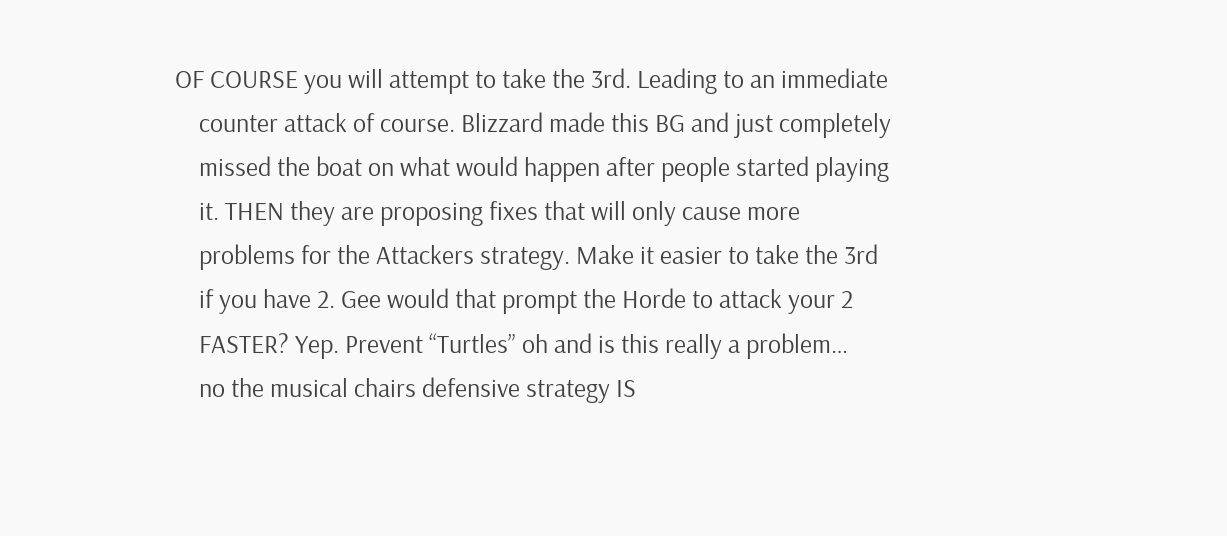OF COURSE you will attempt to take the 3rd. Leading to an immediate
    counter attack of course. Blizzard made this BG and just completely
    missed the boat on what would happen after people started playing
    it. THEN they are proposing fixes that will only cause more
    problems for the Attackers strategy. Make it easier to take the 3rd
    if you have 2. Gee would that prompt the Horde to attack your 2
    FASTER? Yep. Prevent “Turtles” oh and is this really a problem…
    no the musical chairs defensive strategy IS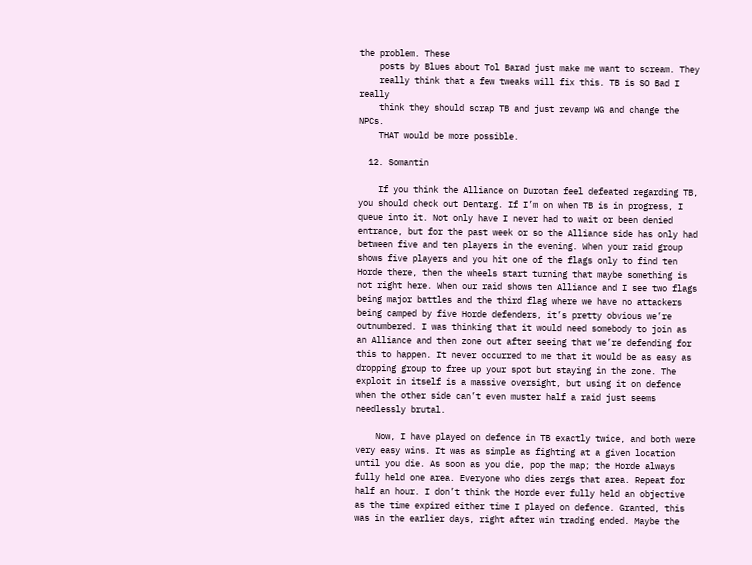the problem. These
    posts by Blues about Tol Barad just make me want to scream. They
    really think that a few tweaks will fix this. TB is SO Bad I really
    think they should scrap TB and just revamp WG and change the NPCs.
    THAT would be more possible.

  12. Somantin

    If you think the Alliance on Durotan feel defeated regarding TB, you should check out Dentarg. If I’m on when TB is in progress, I queue into it. Not only have I never had to wait or been denied entrance, but for the past week or so the Alliance side has only had between five and ten players in the evening. When your raid group shows five players and you hit one of the flags only to find ten Horde there, then the wheels start turning that maybe something is not right here. When our raid shows ten Alliance and I see two flags being major battles and the third flag where we have no attackers being camped by five Horde defenders, it’s pretty obvious we’re outnumbered. I was thinking that it would need somebody to join as an Alliance and then zone out after seeing that we’re defending for this to happen. It never occurred to me that it would be as easy as dropping group to free up your spot but staying in the zone. The exploit in itself is a massive oversight, but using it on defence when the other side can’t even muster half a raid just seems needlessly brutal.

    Now, I have played on defence in TB exactly twice, and both were very easy wins. It was as simple as fighting at a given location until you die. As soon as you die, pop the map; the Horde always fully held one area. Everyone who dies zergs that area. Repeat for half an hour. I don’t think the Horde ever fully held an objective as the time expired either time I played on defence. Granted, this was in the earlier days, right after win trading ended. Maybe the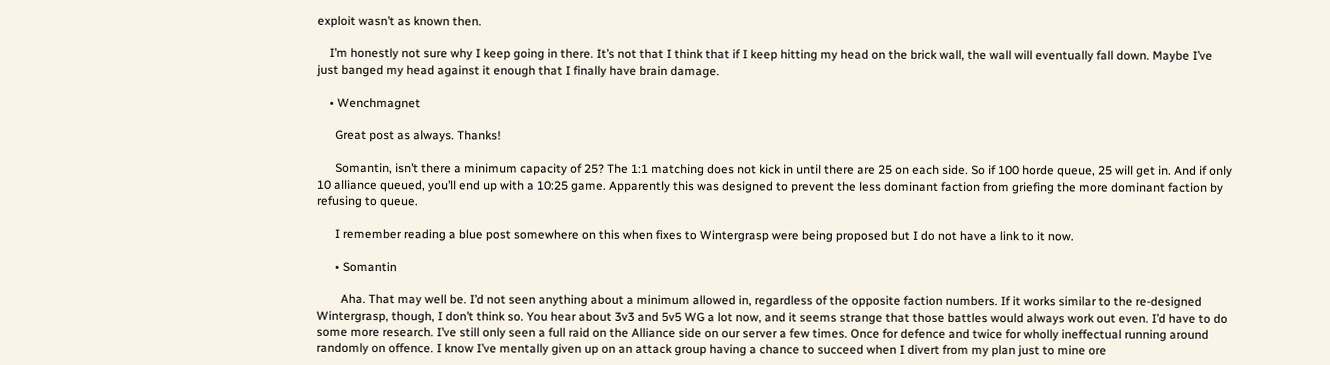exploit wasn’t as known then.

    I’m honestly not sure why I keep going in there. It’s not that I think that if I keep hitting my head on the brick wall, the wall will eventually fall down. Maybe I’ve just banged my head against it enough that I finally have brain damage.

    • Wenchmagnet

      Great post as always. Thanks!

      Somantin, isn’t there a minimum capacity of 25? The 1:1 matching does not kick in until there are 25 on each side. So if 100 horde queue, 25 will get in. And if only 10 alliance queued, you’ll end up with a 10:25 game. Apparently this was designed to prevent the less dominant faction from griefing the more dominant faction by refusing to queue.

      I remember reading a blue post somewhere on this when fixes to Wintergrasp were being proposed but I do not have a link to it now.

      • Somantin

        Aha. That may well be. I’d not seen anything about a minimum allowed in, regardless of the opposite faction numbers. If it works similar to the re-designed Wintergrasp, though, I don’t think so. You hear about 3v3 and 5v5 WG a lot now, and it seems strange that those battles would always work out even. I’d have to do some more research. I’ve still only seen a full raid on the Alliance side on our server a few times. Once for defence and twice for wholly ineffectual running around randomly on offence. I know I’ve mentally given up on an attack group having a chance to succeed when I divert from my plan just to mine ore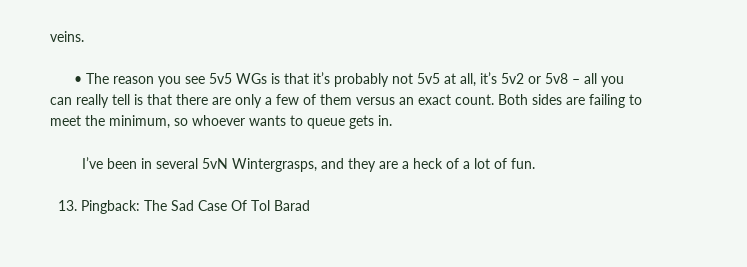veins.

      • The reason you see 5v5 WGs is that it’s probably not 5v5 at all, it’s 5v2 or 5v8 – all you can really tell is that there are only a few of them versus an exact count. Both sides are failing to meet the minimum, so whoever wants to queue gets in.

        I’ve been in several 5vN Wintergrasps, and they are a heck of a lot of fun.

  13. Pingback: The Sad Case Of Tol Barad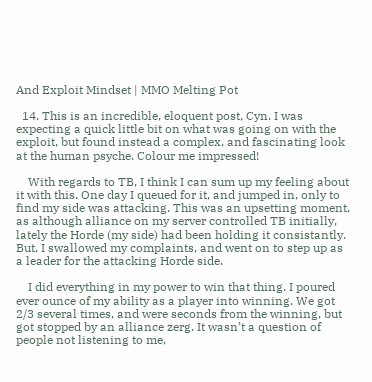And Exploit Mindset | MMO Melting Pot

  14. This is an incredible, eloquent post, Cyn. I was expecting a quick little bit on what was going on with the exploit, but found instead a complex, and fascinating look at the human psyche. Colour me impressed!

    With regards to TB, I think I can sum up my feeling about it with this. One day I queued for it, and jumped in, only to find my side was attacking. This was an upsetting moment, as although alliance on my server controlled TB initially, lately the Horde (my side) had been holding it consistantly. But, I swallowed my complaints, and went on to step up as a leader for the attacking Horde side.

    I did everything in my power to win that thing. I poured ever ounce of my ability as a player into winning. We got 2/3 several times, and were seconds from the winning, but got stopped by an alliance zerg. It wasn’t a question of people not listening to me,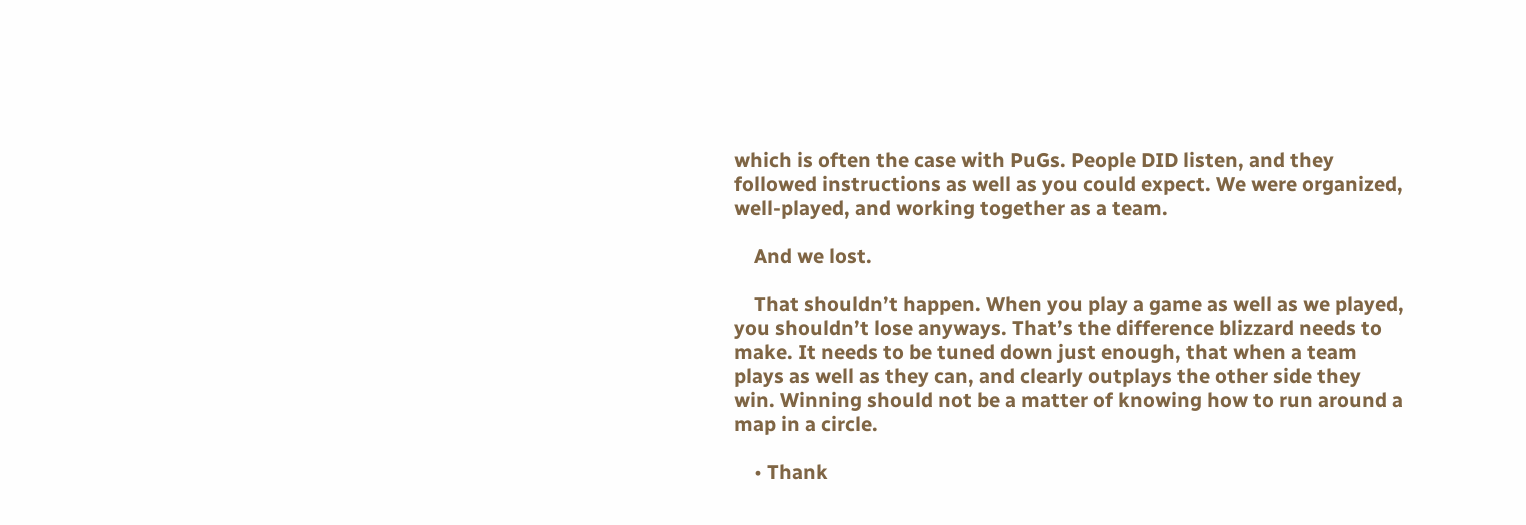which is often the case with PuGs. People DID listen, and they followed instructions as well as you could expect. We were organized, well-played, and working together as a team.

    And we lost.

    That shouldn’t happen. When you play a game as well as we played, you shouldn’t lose anyways. That’s the difference blizzard needs to make. It needs to be tuned down just enough, that when a team plays as well as they can, and clearly outplays the other side they win. Winning should not be a matter of knowing how to run around a map in a circle.

    • Thank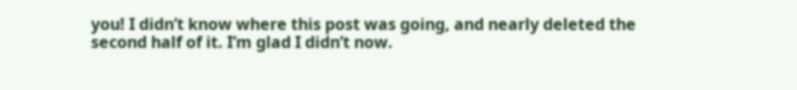you! I didn’t know where this post was going, and nearly deleted the second half of it. I’m glad I didn’t now.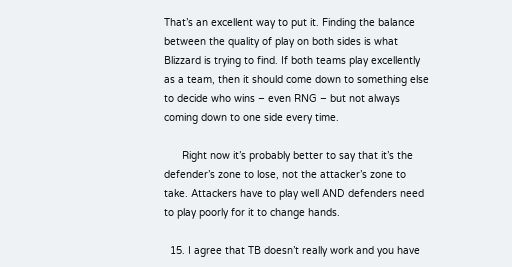That’s an excellent way to put it. Finding the balance between the quality of play on both sides is what Blizzard is trying to find. If both teams play excellently as a team, then it should come down to something else to decide who wins – even RNG – but not always coming down to one side every time.

      Right now it’s probably better to say that it’s the defender’s zone to lose, not the attacker’s zone to take. Attackers have to play well AND defenders need to play poorly for it to change hands.

  15. I agree that TB doesn’t really work and you have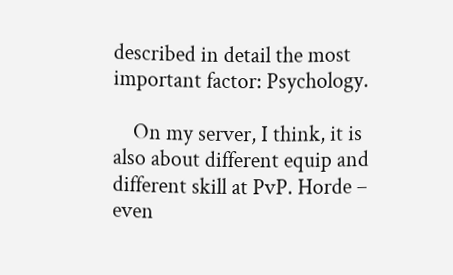described in detail the most important factor: Psychology.

    On my server, I think, it is also about different equip and different skill at PvP. Horde – even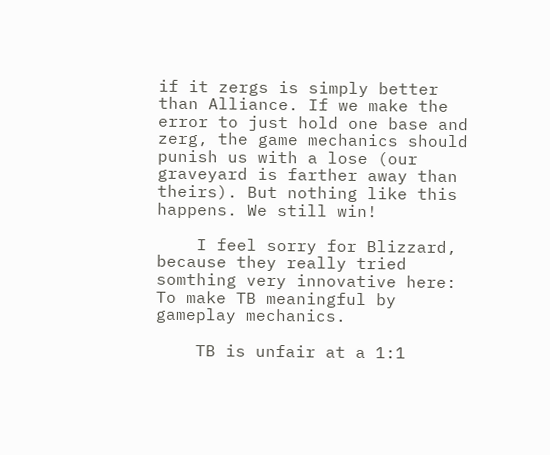if it zergs is simply better than Alliance. If we make the error to just hold one base and zerg, the game mechanics should punish us with a lose (our graveyard is farther away than theirs). But nothing like this happens. We still win!

    I feel sorry for Blizzard, because they really tried somthing very innovative here: To make TB meaningful by gameplay mechanics.

    TB is unfair at a 1:1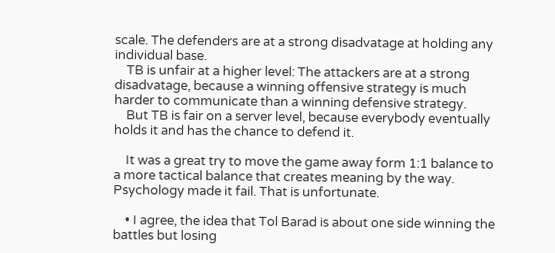scale. The defenders are at a strong disadvatage at holding any individual base.
    TB is unfair at a higher level: The attackers are at a strong disadvatage, because a winning offensive strategy is much harder to communicate than a winning defensive strategy.
    But TB is fair on a server level, because everybody eventually holds it and has the chance to defend it.

    It was a great try to move the game away form 1:1 balance to a more tactical balance that creates meaning by the way. Psychology made it fail. That is unfortunate.

    • I agree, the idea that Tol Barad is about one side winning the battles but losing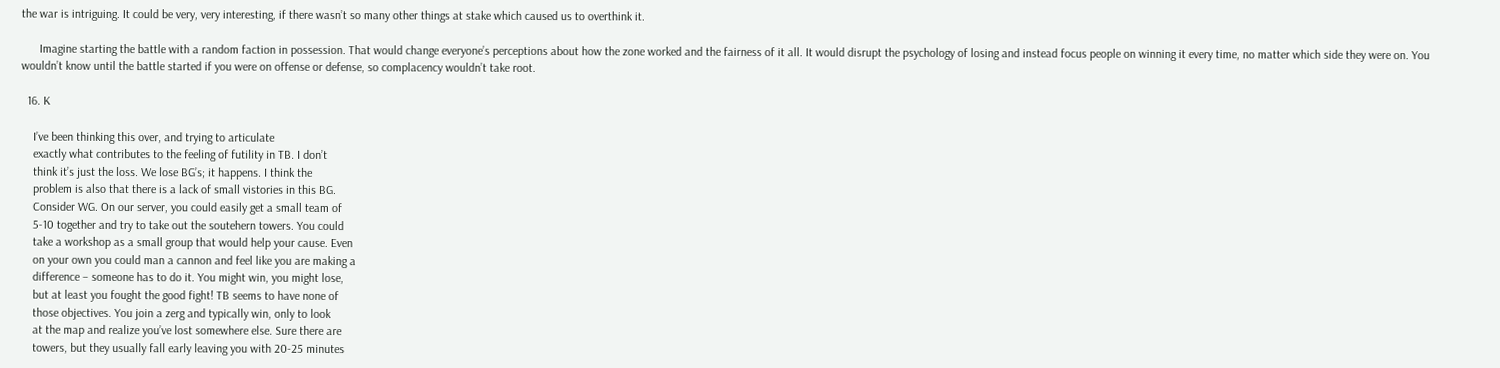the war is intriguing. It could be very, very interesting, if there wasn’t so many other things at stake which caused us to overthink it.

      Imagine starting the battle with a random faction in possession. That would change everyone’s perceptions about how the zone worked and the fairness of it all. It would disrupt the psychology of losing and instead focus people on winning it every time, no matter which side they were on. You wouldn’t know until the battle started if you were on offense or defense, so complacency wouldn’t take root.

  16. K

    I’ve been thinking this over, and trying to articulate
    exactly what contributes to the feeling of futility in TB. I don’t
    think it’s just the loss. We lose BG’s; it happens. I think the
    problem is also that there is a lack of small vistories in this BG.
    Consider WG. On our server, you could easily get a small team of
    5-10 together and try to take out the soutehern towers. You could
    take a workshop as a small group that would help your cause. Even
    on your own you could man a cannon and feel like you are making a
    difference – someone has to do it. You might win, you might lose,
    but at least you fought the good fight! TB seems to have none of
    those objectives. You join a zerg and typically win, only to look
    at the map and realize you’ve lost somewhere else. Sure there are
    towers, but they usually fall early leaving you with 20-25 minutes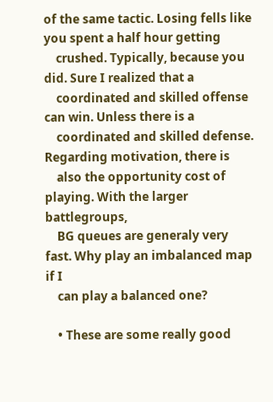of the same tactic. Losing fells like you spent a half hour getting
    crushed. Typically, because you did. Sure I realized that a
    coordinated and skilled offense can win. Unless there is a
    coordinated and skilled defense. Regarding motivation, there is
    also the opportunity cost of playing. With the larger battlegroups,
    BG queues are generaly very fast. Why play an imbalanced map if I
    can play a balanced one?

    • These are some really good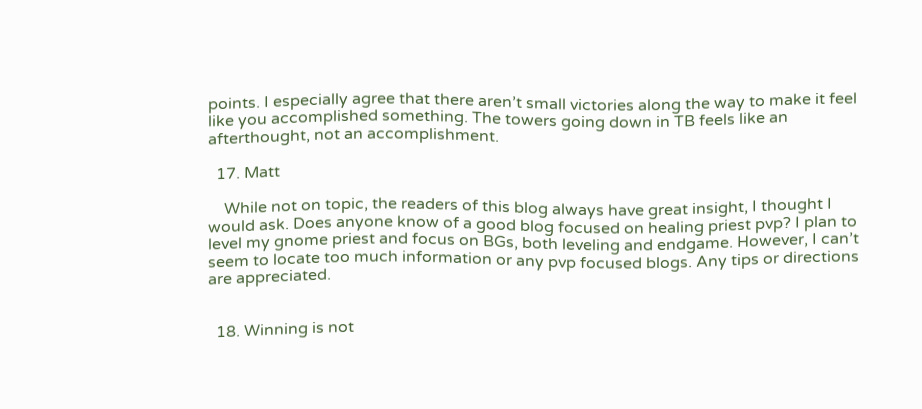points. I especially agree that there aren’t small victories along the way to make it feel like you accomplished something. The towers going down in TB feels like an afterthought, not an accomplishment.

  17. Matt

    While not on topic, the readers of this blog always have great insight, I thought I would ask. Does anyone know of a good blog focused on healing priest pvp? I plan to level my gnome priest and focus on BGs, both leveling and endgame. However, I can’t seem to locate too much information or any pvp focused blogs. Any tips or directions are appreciated.


  18. Winning is not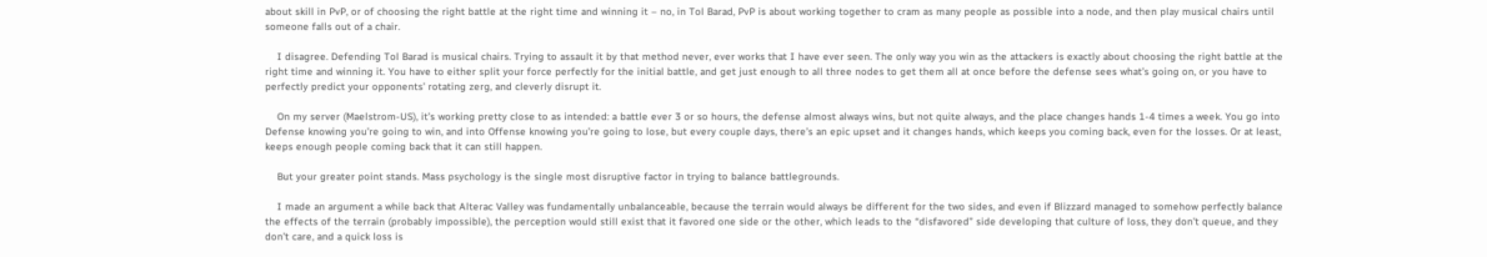about skill in PvP, or of choosing the right battle at the right time and winning it – no, in Tol Barad, PvP is about working together to cram as many people as possible into a node, and then play musical chairs until someone falls out of a chair.

    I disagree. Defending Tol Barad is musical chairs. Trying to assault it by that method never, ever works that I have ever seen. The only way you win as the attackers is exactly about choosing the right battle at the right time and winning it. You have to either split your force perfectly for the initial battle, and get just enough to all three nodes to get them all at once before the defense sees what’s going on, or you have to perfectly predict your opponents’ rotating zerg, and cleverly disrupt it.

    On my server (Maelstrom-US), it’s working pretty close to as intended: a battle ever 3 or so hours, the defense almost always wins, but not quite always, and the place changes hands 1-4 times a week. You go into Defense knowing you’re going to win, and into Offense knowing you’re going to lose, but every couple days, there’s an epic upset and it changes hands, which keeps you coming back, even for the losses. Or at least, keeps enough people coming back that it can still happen.

    But your greater point stands. Mass psychology is the single most disruptive factor in trying to balance battlegrounds.

    I made an argument a while back that Alterac Valley was fundamentally unbalanceable, because the terrain would always be different for the two sides, and even if Blizzard managed to somehow perfectly balance the effects of the terrain (probably impossible), the perception would still exist that it favored one side or the other, which leads to the “disfavored” side developing that culture of loss, they don’t queue, and they don’t care, and a quick loss is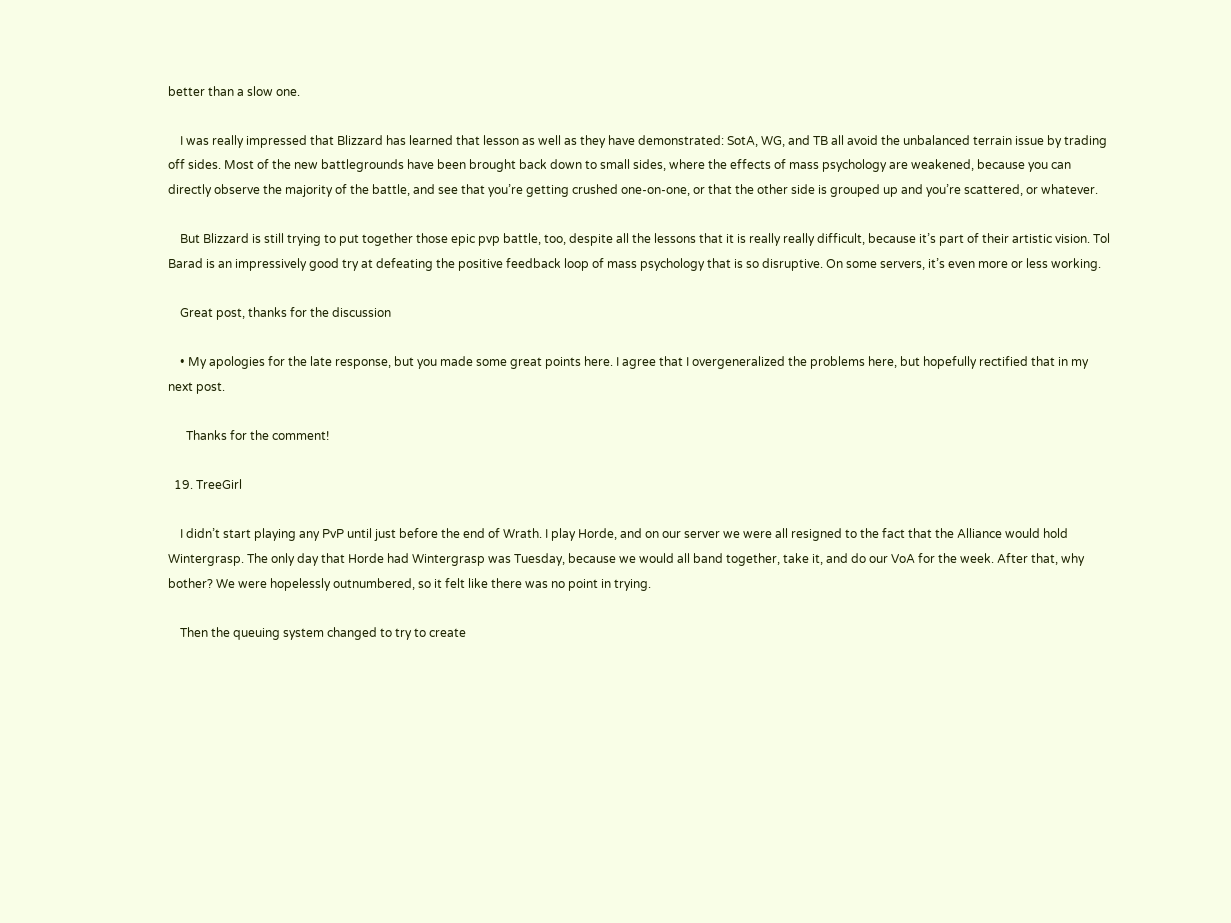better than a slow one.

    I was really impressed that Blizzard has learned that lesson as well as they have demonstrated: SotA, WG, and TB all avoid the unbalanced terrain issue by trading off sides. Most of the new battlegrounds have been brought back down to small sides, where the effects of mass psychology are weakened, because you can directly observe the majority of the battle, and see that you’re getting crushed one-on-one, or that the other side is grouped up and you’re scattered, or whatever.

    But Blizzard is still trying to put together those epic pvp battle, too, despite all the lessons that it is really really difficult, because it’s part of their artistic vision. Tol Barad is an impressively good try at defeating the positive feedback loop of mass psychology that is so disruptive. On some servers, it’s even more or less working.

    Great post, thanks for the discussion

    • My apologies for the late response, but you made some great points here. I agree that I overgeneralized the problems here, but hopefully rectified that in my next post.

      Thanks for the comment!

  19. TreeGirl

    I didn’t start playing any PvP until just before the end of Wrath. I play Horde, and on our server we were all resigned to the fact that the Alliance would hold Wintergrasp. The only day that Horde had Wintergrasp was Tuesday, because we would all band together, take it, and do our VoA for the week. After that, why bother? We were hopelessly outnumbered, so it felt like there was no point in trying.

    Then the queuing system changed to try to create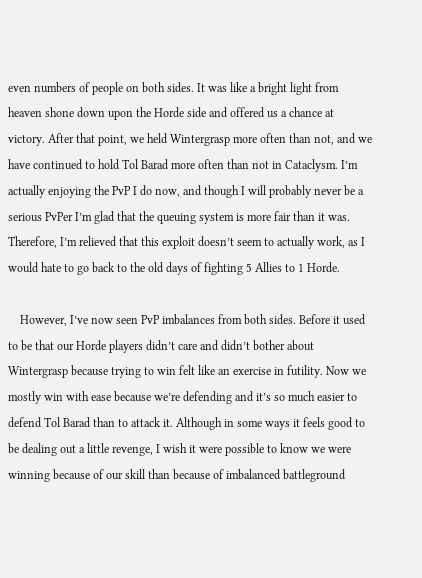even numbers of people on both sides. It was like a bright light from heaven shone down upon the Horde side and offered us a chance at victory. After that point, we held Wintergrasp more often than not, and we have continued to hold Tol Barad more often than not in Cataclysm. I’m actually enjoying the PvP I do now, and though I will probably never be a serious PvPer I’m glad that the queuing system is more fair than it was. Therefore, I’m relieved that this exploit doesn’t seem to actually work, as I would hate to go back to the old days of fighting 5 Allies to 1 Horde.

    However, I’ve now seen PvP imbalances from both sides. Before it used to be that our Horde players didn’t care and didn’t bother about Wintergrasp because trying to win felt like an exercise in futility. Now we mostly win with ease because we’re defending and it’s so much easier to defend Tol Barad than to attack it. Although in some ways it feels good to be dealing out a little revenge, I wish it were possible to know we were winning because of our skill than because of imbalanced battleground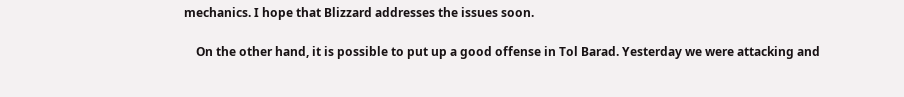mechanics. I hope that Blizzard addresses the issues soon.

    On the other hand, it is possible to put up a good offense in Tol Barad. Yesterday we were attacking and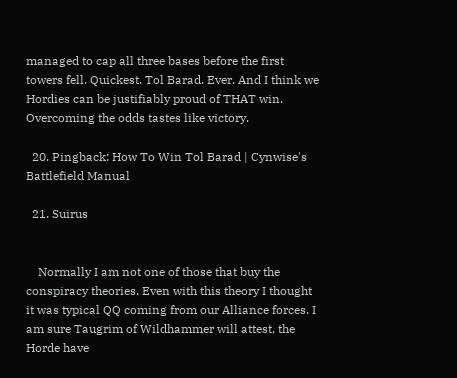managed to cap all three bases before the first towers fell. Quickest. Tol Barad. Ever. And I think we Hordies can be justifiably proud of THAT win. Overcoming the odds tastes like victory.

  20. Pingback: How To Win Tol Barad | Cynwise's Battlefield Manual

  21. Suirus


    Normally I am not one of those that buy the conspiracy theories. Even with this theory I thought it was typical QQ coming from our Alliance forces. I am sure Taugrim of Wildhammer will attest, the Horde have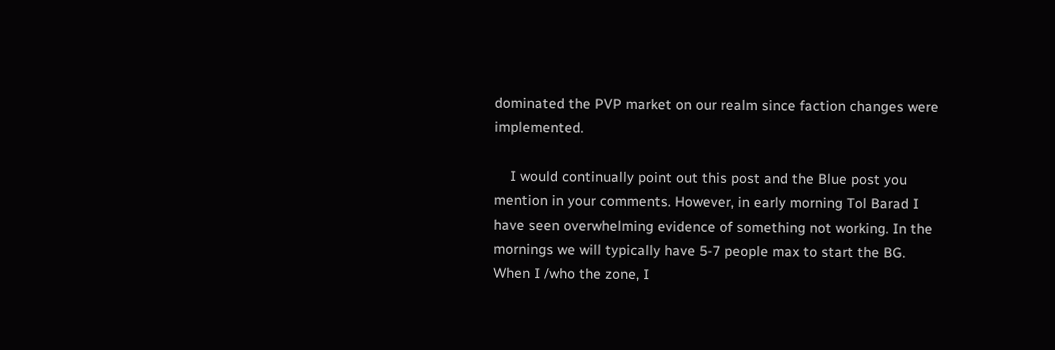dominated the PVP market on our realm since faction changes were implemented.

    I would continually point out this post and the Blue post you mention in your comments. However, in early morning Tol Barad I have seen overwhelming evidence of something not working. In the mornings we will typically have 5-7 people max to start the BG. When I /who the zone, I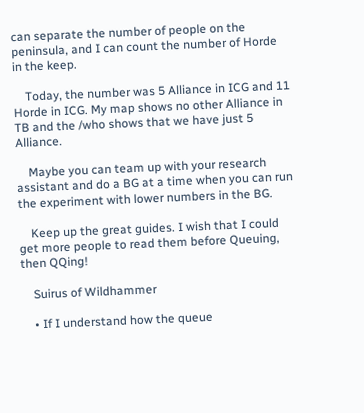can separate the number of people on the peninsula, and I can count the number of Horde in the keep.

    Today, the number was 5 Alliance in ICG and 11 Horde in ICG. My map shows no other Alliance in TB and the /who shows that we have just 5 Alliance.

    Maybe you can team up with your research assistant and do a BG at a time when you can run the experiment with lower numbers in the BG.

    Keep up the great guides. I wish that I could get more people to read them before Queuing, then QQing!

    Suirus of Wildhammer

    • If I understand how the queue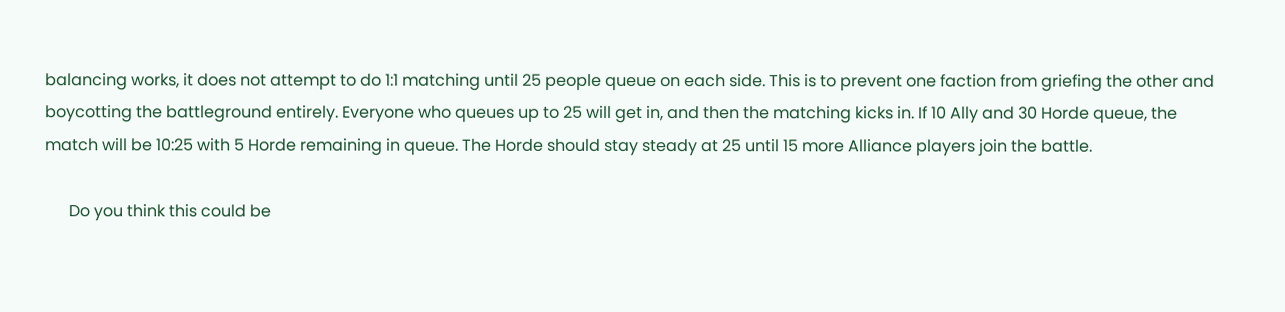balancing works, it does not attempt to do 1:1 matching until 25 people queue on each side. This is to prevent one faction from griefing the other and boycotting the battleground entirely. Everyone who queues up to 25 will get in, and then the matching kicks in. If 10 Ally and 30 Horde queue, the match will be 10:25 with 5 Horde remaining in queue. The Horde should stay steady at 25 until 15 more Alliance players join the battle.

      Do you think this could be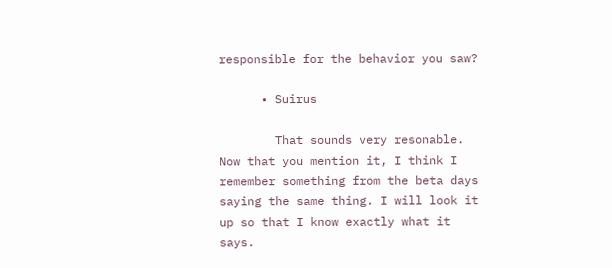responsible for the behavior you saw?

      • Suirus

        That sounds very resonable. Now that you mention it, I think I remember something from the beta days saying the same thing. I will look it up so that I know exactly what it says.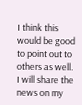I think this would be good to point out to others as well. I will share the news on my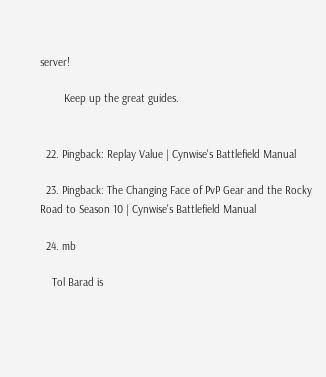server!

        Keep up the great guides.


  22. Pingback: Replay Value | Cynwise's Battlefield Manual

  23. Pingback: The Changing Face of PvP Gear and the Rocky Road to Season 10 | Cynwise's Battlefield Manual

  24. mb

    Tol Barad is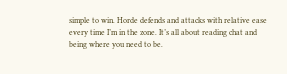simple to win. Horde defends and attacks with relative ease every time I’m in the zone. It’s all about reading chat and being where you need to be.